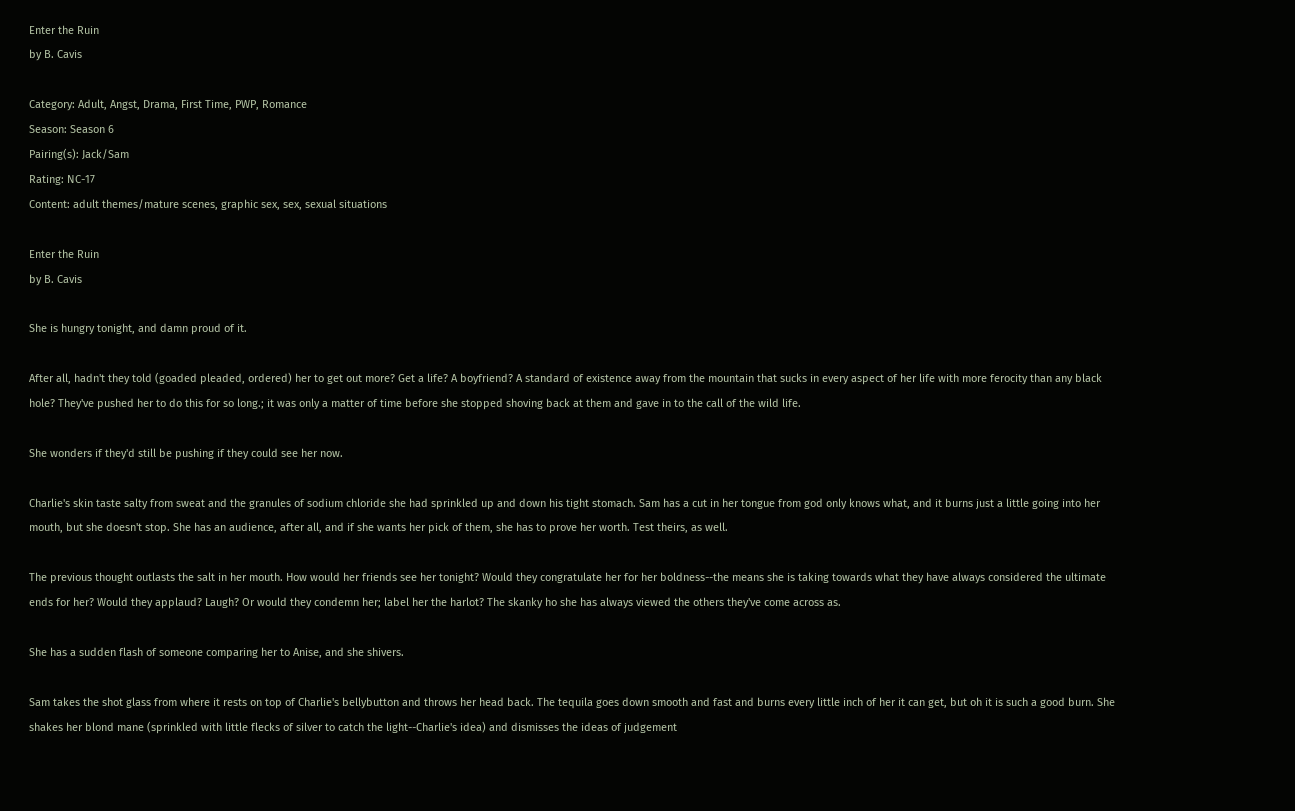Enter the Ruin
by B. Cavis

Category: Adult, Angst, Drama, First Time, PWP, Romance
Season: Season 6
Pairing(s): Jack/Sam
Rating: NC-17
Content: adult themes/mature scenes, graphic sex, sex, sexual situations

Enter the Ruin
by B. Cavis

She is hungry tonight, and damn proud of it.

After all, hadn't they told (goaded pleaded, ordered) her to get out more? Get a life? A boyfriend? A standard of existence away from the mountain that sucks in every aspect of her life with more ferocity than any black hole? They've pushed her to do this for so long.; it was only a matter of time before she stopped shoving back at them and gave in to the call of the wild life.

She wonders if they'd still be pushing if they could see her now.

Charlie's skin taste salty from sweat and the granules of sodium chloride she had sprinkled up and down his tight stomach. Sam has a cut in her tongue from god only knows what, and it burns just a little going into her mouth, but she doesn't stop. She has an audience, after all, and if she wants her pick of them, she has to prove her worth. Test theirs, as well.

The previous thought outlasts the salt in her mouth. How would her friends see her tonight? Would they congratulate her for her boldness--the means she is taking towards what they have always considered the ultimate ends for her? Would they applaud? Laugh? Or would they condemn her; label her the harlot? The skanky ho she has always viewed the others they've come across as.

She has a sudden flash of someone comparing her to Anise, and she shivers.

Sam takes the shot glass from where it rests on top of Charlie's bellybutton and throws her head back. The tequila goes down smooth and fast and burns every little inch of her it can get, but oh it is such a good burn. She shakes her blond mane (sprinkled with little flecks of silver to catch the light--Charlie's idea) and dismisses the ideas of judgement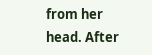from her head. After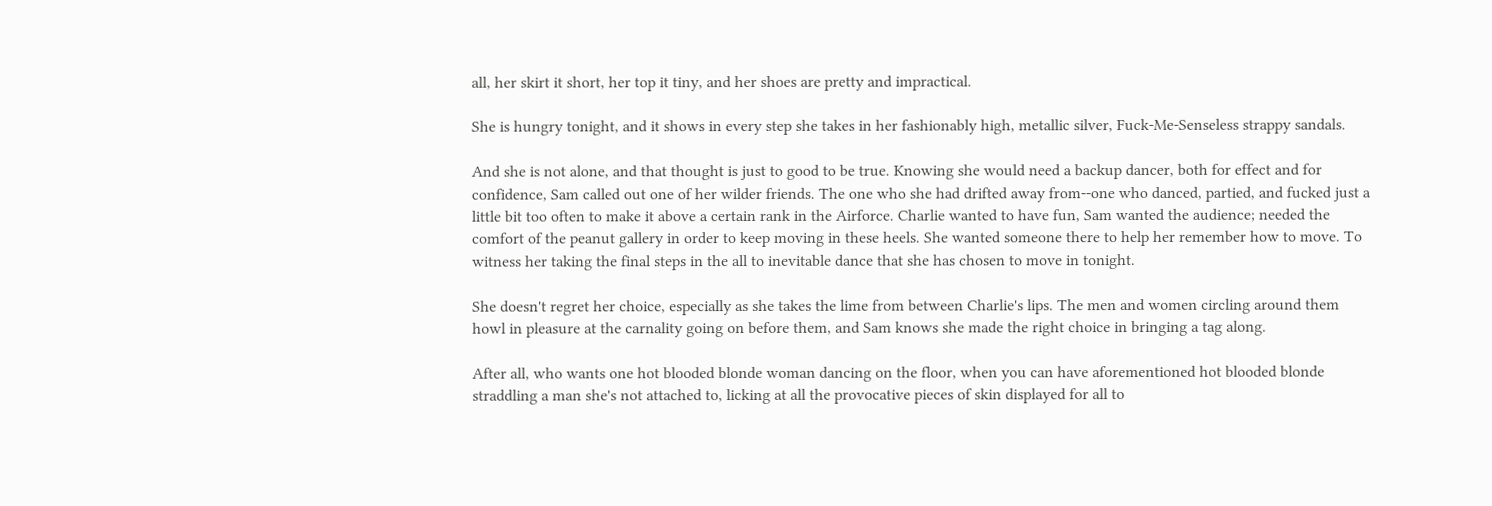all, her skirt it short, her top it tiny, and her shoes are pretty and impractical.

She is hungry tonight, and it shows in every step she takes in her fashionably high, metallic silver, Fuck-Me-Senseless strappy sandals.

And she is not alone, and that thought is just to good to be true. Knowing she would need a backup dancer, both for effect and for confidence, Sam called out one of her wilder friends. The one who she had drifted away from--one who danced, partied, and fucked just a little bit too often to make it above a certain rank in the Airforce. Charlie wanted to have fun, Sam wanted the audience; needed the comfort of the peanut gallery in order to keep moving in these heels. She wanted someone there to help her remember how to move. To witness her taking the final steps in the all to inevitable dance that she has chosen to move in tonight.

She doesn't regret her choice, especially as she takes the lime from between Charlie's lips. The men and women circling around them howl in pleasure at the carnality going on before them, and Sam knows she made the right choice in bringing a tag along.

After all, who wants one hot blooded blonde woman dancing on the floor, when you can have aforementioned hot blooded blonde straddling a man she's not attached to, licking at all the provocative pieces of skin displayed for all to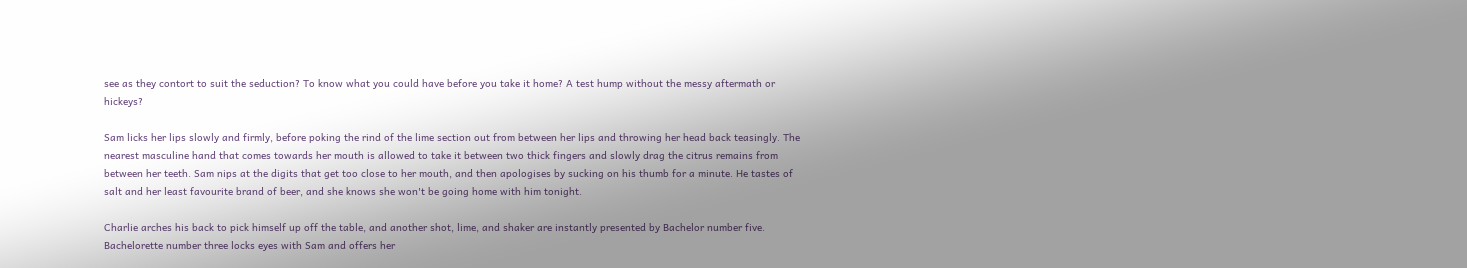see as they contort to suit the seduction? To know what you could have before you take it home? A test hump without the messy aftermath or hickeys?

Sam licks her lips slowly and firmly, before poking the rind of the lime section out from between her lips and throwing her head back teasingly. The nearest masculine hand that comes towards her mouth is allowed to take it between two thick fingers and slowly drag the citrus remains from between her teeth. Sam nips at the digits that get too close to her mouth, and then apologises by sucking on his thumb for a minute. He tastes of salt and her least favourite brand of beer, and she knows she won't be going home with him tonight.

Charlie arches his back to pick himself up off the table, and another shot, lime, and shaker are instantly presented by Bachelor number five. Bachelorette number three locks eyes with Sam and offers her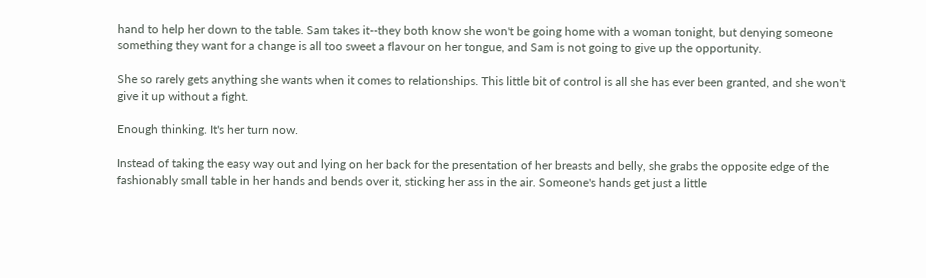hand to help her down to the table. Sam takes it--they both know she won't be going home with a woman tonight, but denying someone something they want for a change is all too sweet a flavour on her tongue, and Sam is not going to give up the opportunity.

She so rarely gets anything she wants when it comes to relationships. This little bit of control is all she has ever been granted, and she won't give it up without a fight.

Enough thinking. It's her turn now.

Instead of taking the easy way out and lying on her back for the presentation of her breasts and belly, she grabs the opposite edge of the fashionably small table in her hands and bends over it, sticking her ass in the air. Someone's hands get just a little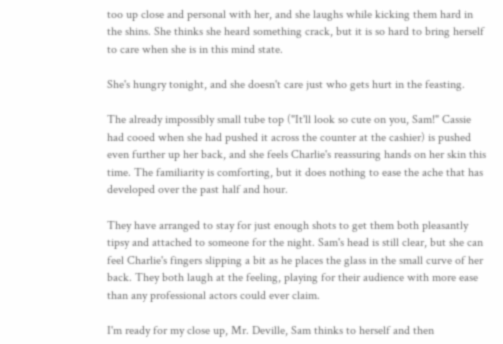too up close and personal with her, and she laughs while kicking them hard in the shins. She thinks she heard something crack, but it is so hard to bring herself to care when she is in this mind state.

She's hungry tonight, and she doesn't care just who gets hurt in the feasting.

The already impossibly small tube top ("It'll look so cute on you, Sam!" Cassie had cooed when she had pushed it across the counter at the cashier) is pushed even further up her back, and she feels Charlie's reassuring hands on her skin this time. The familiarity is comforting, but it does nothing to ease the ache that has developed over the past half and hour.

They have arranged to stay for just enough shots to get them both pleasantly tipsy and attached to someone for the night. Sam's head is still clear, but she can feel Charlie's fingers slipping a bit as he places the glass in the small curve of her back. They both laugh at the feeling, playing for their audience with more ease than any professional actors could ever claim.

I'm ready for my close up, Mr. Deville, Sam thinks to herself and then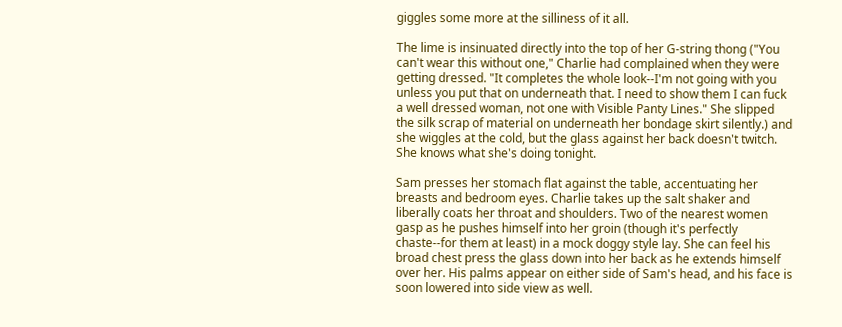giggles some more at the silliness of it all.

The lime is insinuated directly into the top of her G-string thong ("You can't wear this without one," Charlie had complained when they were getting dressed. "It completes the whole look--I'm not going with you unless you put that on underneath that. I need to show them I can fuck a well dressed woman, not one with Visible Panty Lines." She slipped the silk scrap of material on underneath her bondage skirt silently.) and she wiggles at the cold, but the glass against her back doesn't twitch. She knows what she's doing tonight.

Sam presses her stomach flat against the table, accentuating her breasts and bedroom eyes. Charlie takes up the salt shaker and liberally coats her throat and shoulders. Two of the nearest women gasp as he pushes himself into her groin (though it's perfectly chaste--for them at least) in a mock doggy style lay. She can feel his broad chest press the glass down into her back as he extends himself over her. His palms appear on either side of Sam's head, and his face is soon lowered into side view as well.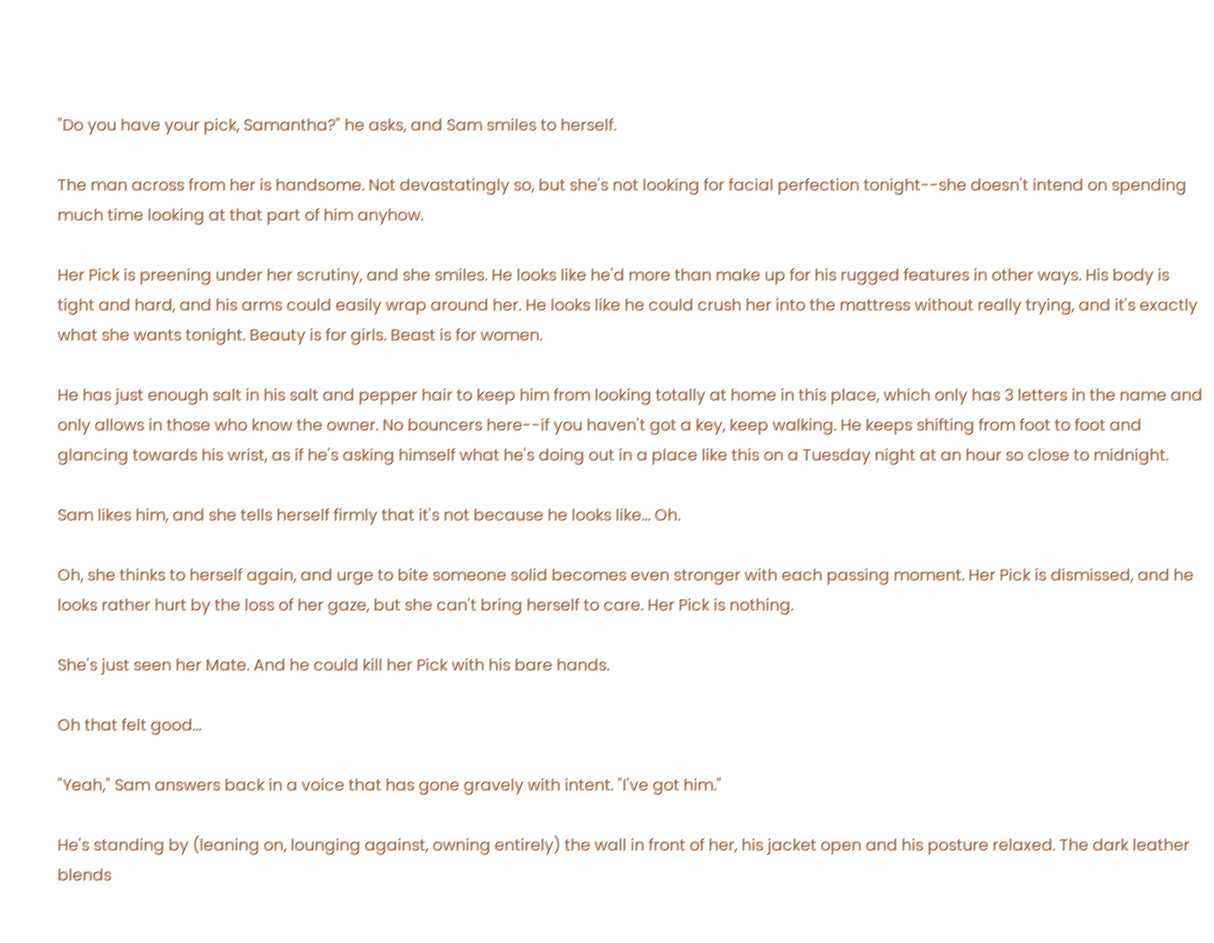"Do you have your pick, Samantha?" he asks, and Sam smiles to herself.

The man across from her is handsome. Not devastatingly so, but she's not looking for facial perfection tonight--she doesn't intend on spending much time looking at that part of him anyhow.

Her Pick is preening under her scrutiny, and she smiles. He looks like he'd more than make up for his rugged features in other ways. His body is tight and hard, and his arms could easily wrap around her. He looks like he could crush her into the mattress without really trying, and it's exactly what she wants tonight. Beauty is for girls. Beast is for women.

He has just enough salt in his salt and pepper hair to keep him from looking totally at home in this place, which only has 3 letters in the name and only allows in those who know the owner. No bouncers here--if you haven't got a key, keep walking. He keeps shifting from foot to foot and glancing towards his wrist, as if he's asking himself what he's doing out in a place like this on a Tuesday night at an hour so close to midnight.

Sam likes him, and she tells herself firmly that it's not because he looks like... Oh.

Oh, she thinks to herself again, and urge to bite someone solid becomes even stronger with each passing moment. Her Pick is dismissed, and he looks rather hurt by the loss of her gaze, but she can't bring herself to care. Her Pick is nothing.

She's just seen her Mate. And he could kill her Pick with his bare hands.

Oh that felt good...

"Yeah," Sam answers back in a voice that has gone gravely with intent. "I've got him."

He's standing by (leaning on, lounging against, owning entirely) the wall in front of her, his jacket open and his posture relaxed. The dark leather blends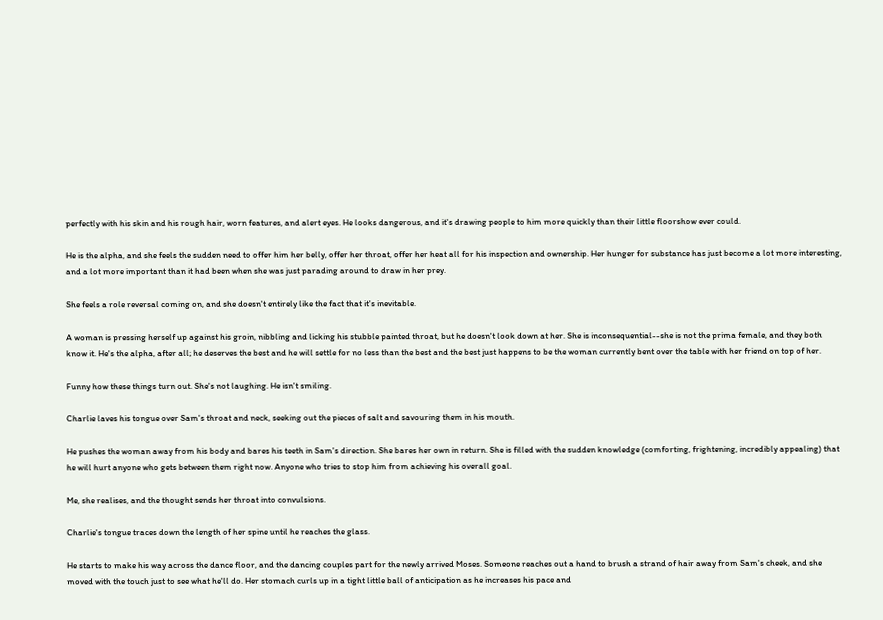perfectly with his skin and his rough hair, worn features, and alert eyes. He looks dangerous, and it's drawing people to him more quickly than their little floorshow ever could.

He is the alpha, and she feels the sudden need to offer him her belly, offer her throat, offer her heat all for his inspection and ownership. Her hunger for substance has just become a lot more interesting, and a lot more important than it had been when she was just parading around to draw in her prey.

She feels a role reversal coming on, and she doesn't entirely like the fact that it's inevitable.

A woman is pressing herself up against his groin, nibbling and licking his stubble painted throat, but he doesn't look down at her. She is inconsequential--she is not the prima female, and they both know it. He's the alpha, after all; he deserves the best and he will settle for no less than the best and the best just happens to be the woman currently bent over the table with her friend on top of her.

Funny how these things turn out. She's not laughing. He isn't smiling.

Charlie laves his tongue over Sam's throat and neck, seeking out the pieces of salt and savouring them in his mouth.

He pushes the woman away from his body and bares his teeth in Sam's direction. She bares her own in return. She is filled with the sudden knowledge (comforting, frightening, incredibly appealing) that he will hurt anyone who gets between them right now. Anyone who tries to stop him from achieving his overall goal.

Me, she realises, and the thought sends her throat into convulsions.

Charlie's tongue traces down the length of her spine until he reaches the glass.

He starts to make his way across the dance floor, and the dancing couples part for the newly arrived Moses. Someone reaches out a hand to brush a strand of hair away from Sam's cheek, and she moved with the touch just to see what he'll do. Her stomach curls up in a tight little ball of anticipation as he increases his pace and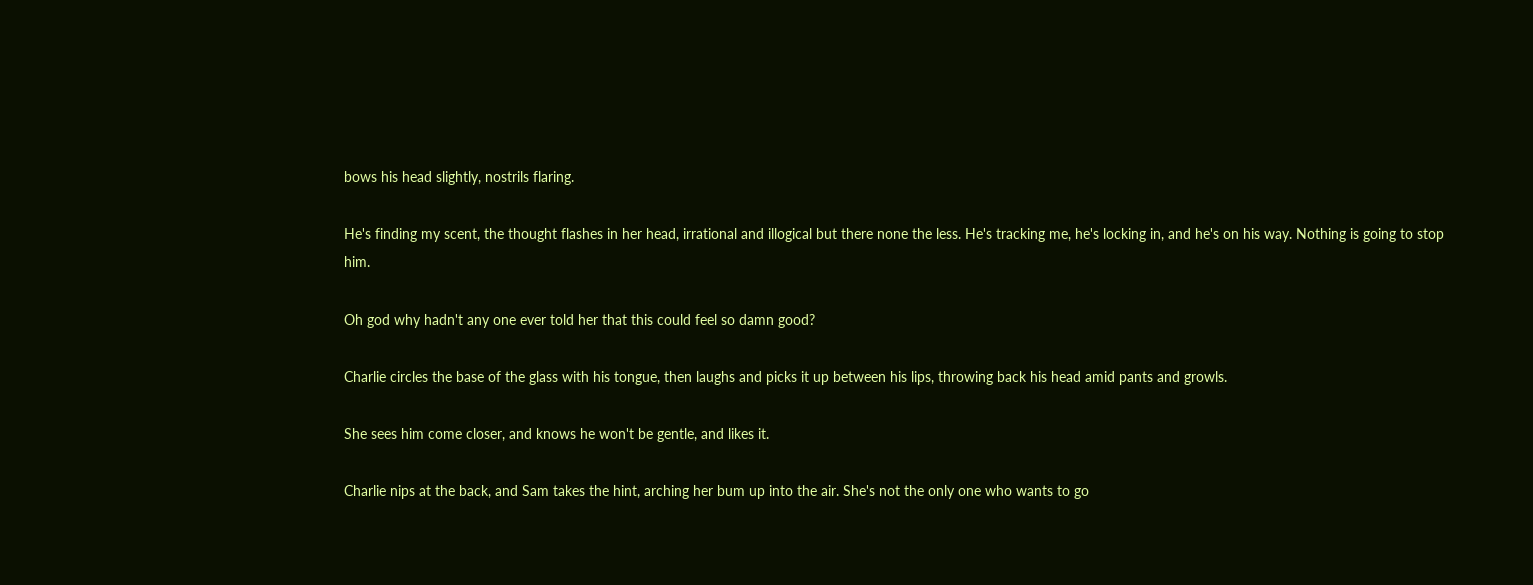bows his head slightly, nostrils flaring.

He's finding my scent, the thought flashes in her head, irrational and illogical but there none the less. He's tracking me, he's locking in, and he's on his way. Nothing is going to stop him.

Oh god why hadn't any one ever told her that this could feel so damn good?

Charlie circles the base of the glass with his tongue, then laughs and picks it up between his lips, throwing back his head amid pants and growls.

She sees him come closer, and knows he won't be gentle, and likes it.

Charlie nips at the back, and Sam takes the hint, arching her bum up into the air. She's not the only one who wants to go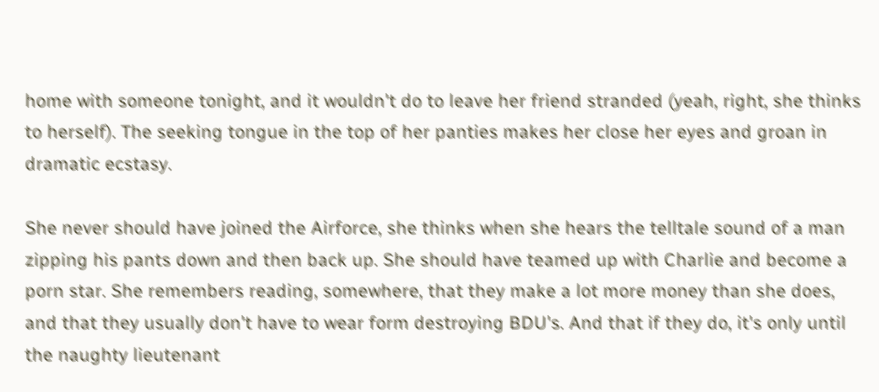home with someone tonight, and it wouldn't do to leave her friend stranded (yeah, right, she thinks to herself). The seeking tongue in the top of her panties makes her close her eyes and groan in dramatic ecstasy.

She never should have joined the Airforce, she thinks when she hears the telltale sound of a man zipping his pants down and then back up. She should have teamed up with Charlie and become a porn star. She remembers reading, somewhere, that they make a lot more money than she does, and that they usually don't have to wear form destroying BDU's. And that if they do, it's only until the naughty lieutenant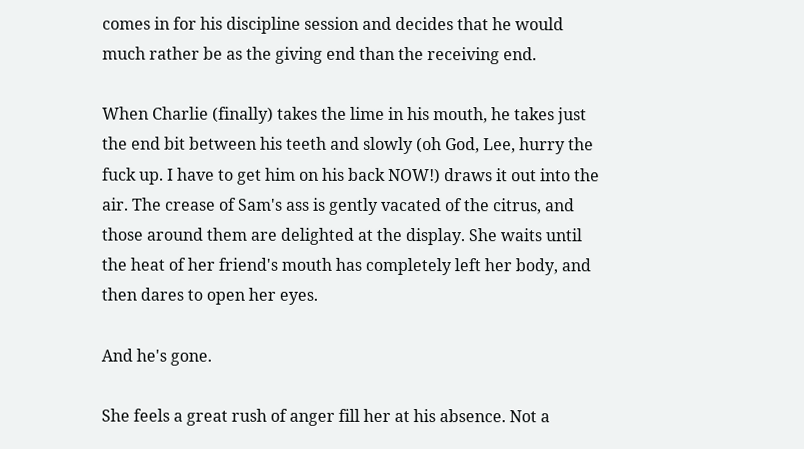comes in for his discipline session and decides that he would much rather be as the giving end than the receiving end.

When Charlie (finally) takes the lime in his mouth, he takes just the end bit between his teeth and slowly (oh God, Lee, hurry the fuck up. I have to get him on his back NOW!) draws it out into the air. The crease of Sam's ass is gently vacated of the citrus, and those around them are delighted at the display. She waits until the heat of her friend's mouth has completely left her body, and then dares to open her eyes.

And he's gone.

She feels a great rush of anger fill her at his absence. Not a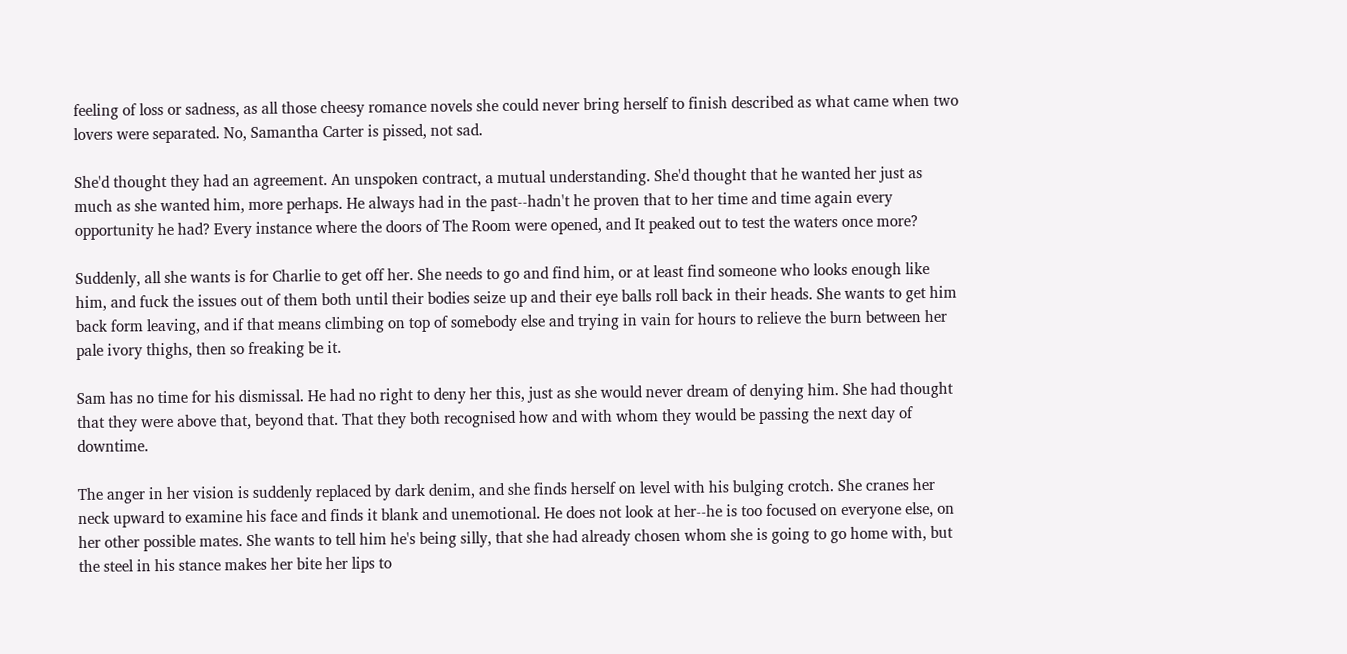feeling of loss or sadness, as all those cheesy romance novels she could never bring herself to finish described as what came when two lovers were separated. No, Samantha Carter is pissed, not sad.

She'd thought they had an agreement. An unspoken contract, a mutual understanding. She'd thought that he wanted her just as much as she wanted him, more perhaps. He always had in the past--hadn't he proven that to her time and time again every opportunity he had? Every instance where the doors of The Room were opened, and It peaked out to test the waters once more?

Suddenly, all she wants is for Charlie to get off her. She needs to go and find him, or at least find someone who looks enough like him, and fuck the issues out of them both until their bodies seize up and their eye balls roll back in their heads. She wants to get him back form leaving, and if that means climbing on top of somebody else and trying in vain for hours to relieve the burn between her pale ivory thighs, then so freaking be it.

Sam has no time for his dismissal. He had no right to deny her this, just as she would never dream of denying him. She had thought that they were above that, beyond that. That they both recognised how and with whom they would be passing the next day of downtime.

The anger in her vision is suddenly replaced by dark denim, and she finds herself on level with his bulging crotch. She cranes her neck upward to examine his face and finds it blank and unemotional. He does not look at her--he is too focused on everyone else, on her other possible mates. She wants to tell him he's being silly, that she had already chosen whom she is going to go home with, but the steel in his stance makes her bite her lips to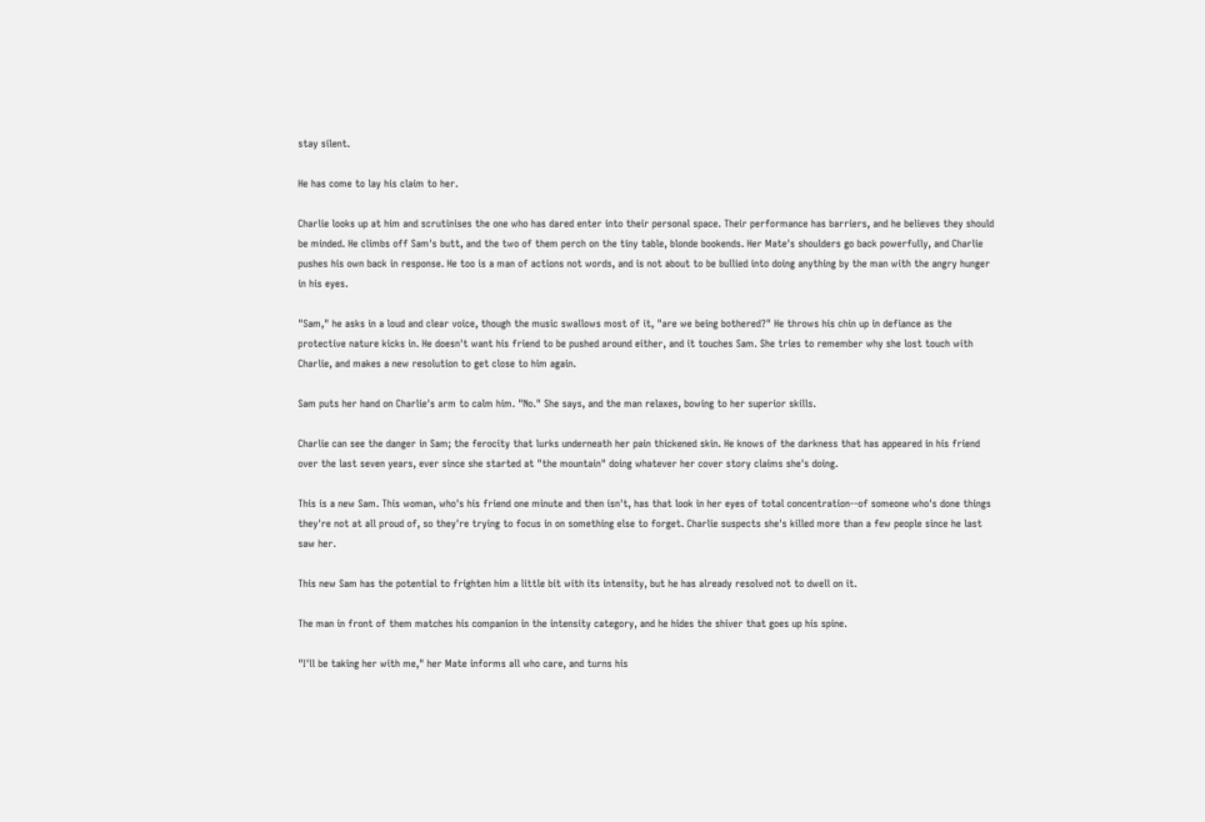stay silent.

He has come to lay his claim to her.

Charlie looks up at him and scrutinises the one who has dared enter into their personal space. Their performance has barriers, and he believes they should be minded. He climbs off Sam's butt, and the two of them perch on the tiny table, blonde bookends. Her Mate's shoulders go back powerfully, and Charlie pushes his own back in response. He too is a man of actions not words, and is not about to be bullied into doing anything by the man with the angry hunger in his eyes.

"Sam," he asks in a loud and clear voice, though the music swallows most of it, "are we being bothered?" He throws his chin up in defiance as the protective nature kicks in. He doesn't want his friend to be pushed around either, and it touches Sam. She tries to remember why she lost touch with Charlie, and makes a new resolution to get close to him again.

Sam puts her hand on Charlie's arm to calm him. "No." She says, and the man relaxes, bowing to her superior skills.

Charlie can see the danger in Sam; the ferocity that lurks underneath her pain thickened skin. He knows of the darkness that has appeared in his friend over the last seven years, ever since she started at "the mountain" doing whatever her cover story claims she's doing.

This is a new Sam. This woman, who's his friend one minute and then isn't, has that look in her eyes of total concentration--of someone who's done things they're not at all proud of, so they're trying to focus in on something else to forget. Charlie suspects she's killed more than a few people since he last saw her.

This new Sam has the potential to frighten him a little bit with its intensity, but he has already resolved not to dwell on it.

The man in front of them matches his companion in the intensity category, and he hides the shiver that goes up his spine.

"I'll be taking her with me," her Mate informs all who care, and turns his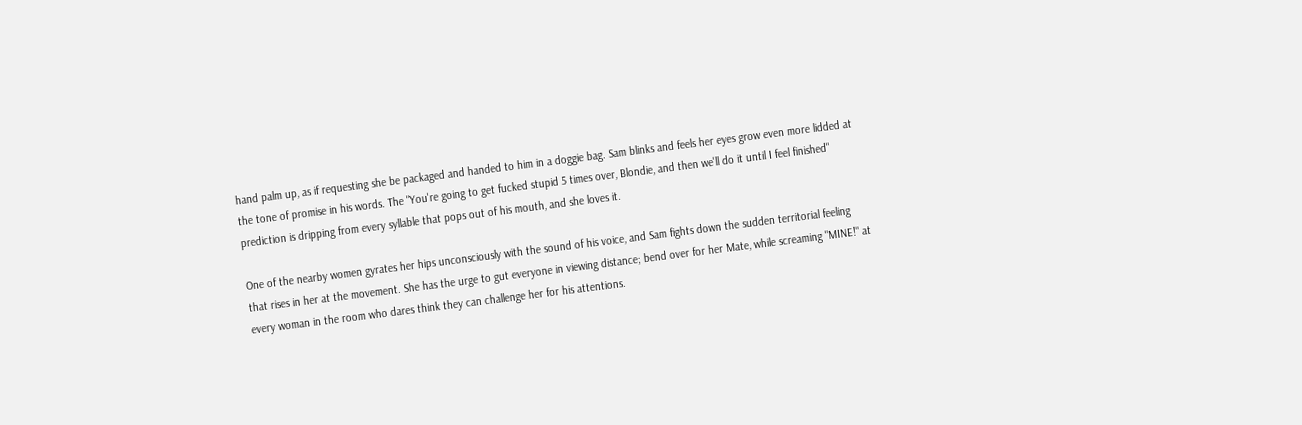hand palm up, as if requesting she be packaged and handed to him in a doggie bag. Sam blinks and feels her eyes grow even more lidded at the tone of promise in his words. The "You're going to get fucked stupid 5 times over, Blondie, and then we'll do it until I feel finished" prediction is dripping from every syllable that pops out of his mouth, and she loves it.

One of the nearby women gyrates her hips unconsciously with the sound of his voice, and Sam fights down the sudden territorial feeling that rises in her at the movement. She has the urge to gut everyone in viewing distance; bend over for her Mate, while screaming "MINE!" at every woman in the room who dares think they can challenge her for his attentions.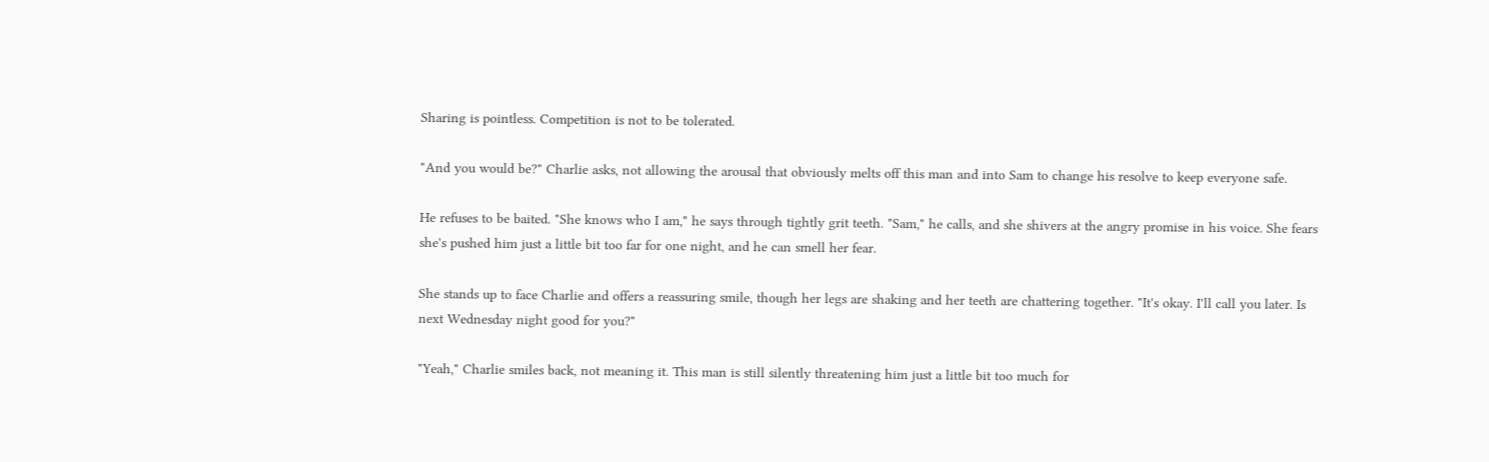Sharing is pointless. Competition is not to be tolerated.

"And you would be?" Charlie asks, not allowing the arousal that obviously melts off this man and into Sam to change his resolve to keep everyone safe.

He refuses to be baited. "She knows who I am," he says through tightly grit teeth. "Sam," he calls, and she shivers at the angry promise in his voice. She fears she's pushed him just a little bit too far for one night, and he can smell her fear.

She stands up to face Charlie and offers a reassuring smile, though her legs are shaking and her teeth are chattering together. "It's okay. I'll call you later. Is next Wednesday night good for you?"

"Yeah," Charlie smiles back, not meaning it. This man is still silently threatening him just a little bit too much for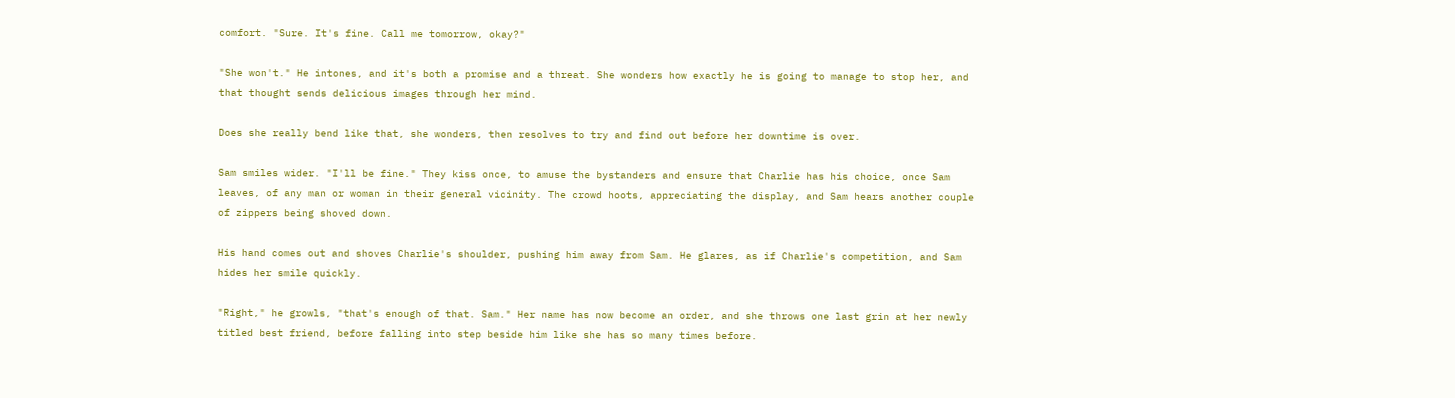comfort. "Sure. It's fine. Call me tomorrow, okay?"

"She won't." He intones, and it's both a promise and a threat. She wonders how exactly he is going to manage to stop her, and that thought sends delicious images through her mind.

Does she really bend like that, she wonders, then resolves to try and find out before her downtime is over.

Sam smiles wider. "I'll be fine." They kiss once, to amuse the bystanders and ensure that Charlie has his choice, once Sam leaves, of any man or woman in their general vicinity. The crowd hoots, appreciating the display, and Sam hears another couple of zippers being shoved down.

His hand comes out and shoves Charlie's shoulder, pushing him away from Sam. He glares, as if Charlie's competition, and Sam hides her smile quickly.

"Right," he growls, "that's enough of that. Sam." Her name has now become an order, and she throws one last grin at her newly titled best friend, before falling into step beside him like she has so many times before.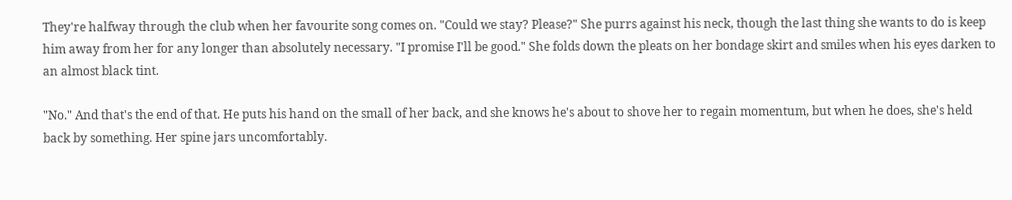They're halfway through the club when her favourite song comes on. "Could we stay? Please?" She purrs against his neck, though the last thing she wants to do is keep him away from her for any longer than absolutely necessary. "I promise I'll be good." She folds down the pleats on her bondage skirt and smiles when his eyes darken to an almost black tint.

"No." And that's the end of that. He puts his hand on the small of her back, and she knows he's about to shove her to regain momentum, but when he does, she's held back by something. Her spine jars uncomfortably.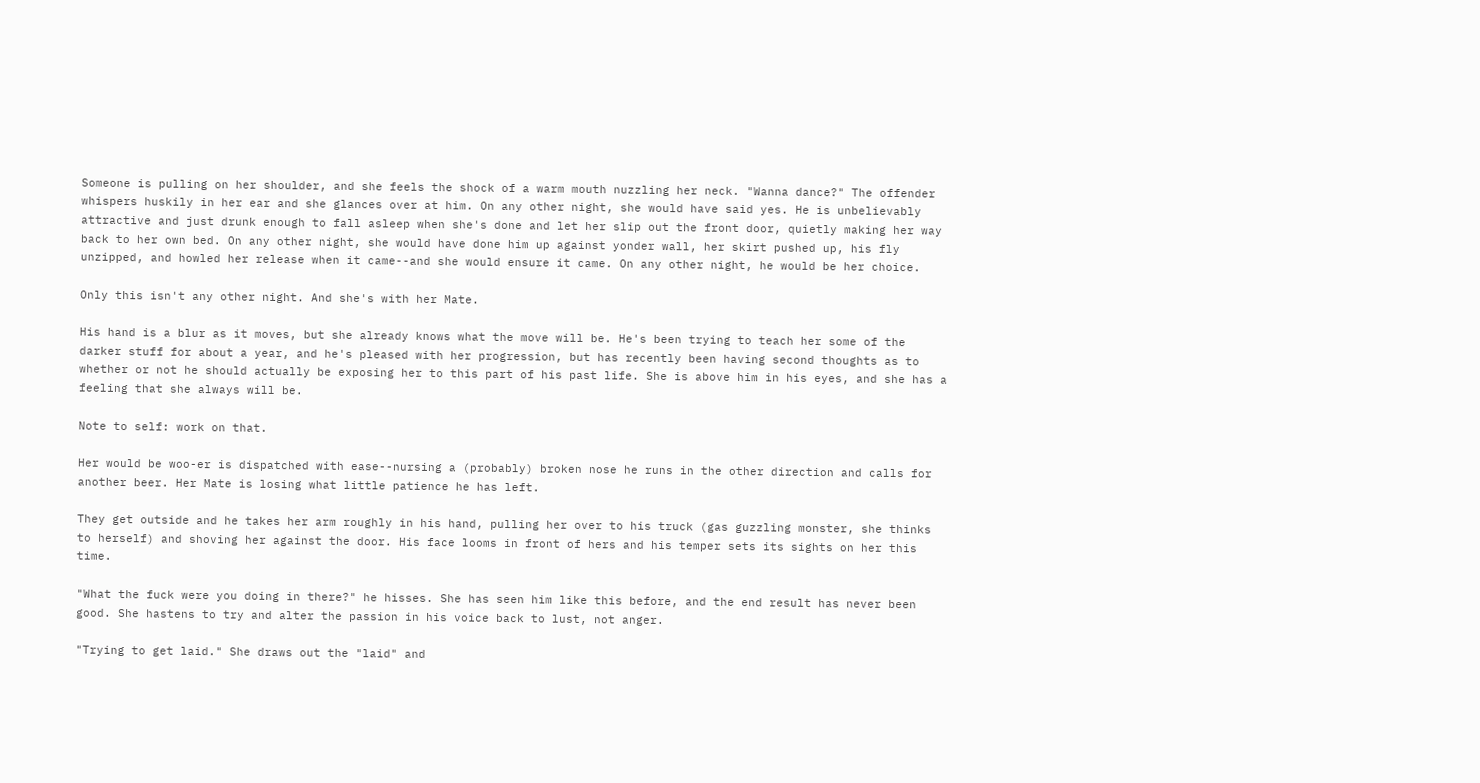Someone is pulling on her shoulder, and she feels the shock of a warm mouth nuzzling her neck. "Wanna dance?" The offender whispers huskily in her ear and she glances over at him. On any other night, she would have said yes. He is unbelievably attractive and just drunk enough to fall asleep when she's done and let her slip out the front door, quietly making her way back to her own bed. On any other night, she would have done him up against yonder wall, her skirt pushed up, his fly unzipped, and howled her release when it came--and she would ensure it came. On any other night, he would be her choice.

Only this isn't any other night. And she's with her Mate.

His hand is a blur as it moves, but she already knows what the move will be. He's been trying to teach her some of the darker stuff for about a year, and he's pleased with her progression, but has recently been having second thoughts as to whether or not he should actually be exposing her to this part of his past life. She is above him in his eyes, and she has a feeling that she always will be.

Note to self: work on that.

Her would be woo-er is dispatched with ease--nursing a (probably) broken nose he runs in the other direction and calls for another beer. Her Mate is losing what little patience he has left.

They get outside and he takes her arm roughly in his hand, pulling her over to his truck (gas guzzling monster, she thinks to herself) and shoving her against the door. His face looms in front of hers and his temper sets its sights on her this time.

"What the fuck were you doing in there?" he hisses. She has seen him like this before, and the end result has never been good. She hastens to try and alter the passion in his voice back to lust, not anger.

"Trying to get laid." She draws out the "laid" and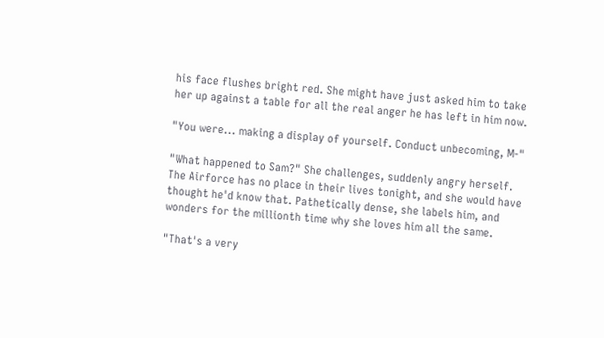his face flushes bright red. She might have just asked him to take her up against a table for all the real anger he has left in him now.

"You were... making a display of yourself. Conduct unbecoming, M-"

"What happened to Sam?" She challenges, suddenly angry herself. The Airforce has no place in their lives tonight, and she would have thought he'd know that. Pathetically dense, she labels him, and wonders for the millionth time why she loves him all the same.

"That's a very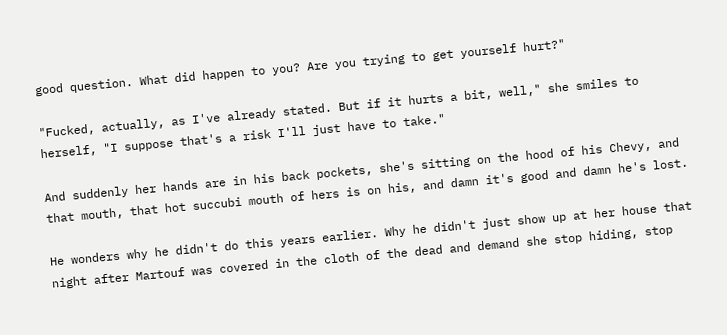good question. What did happen to you? Are you trying to get yourself hurt?"

"Fucked, actually, as I've already stated. But if it hurts a bit, well," she smiles to herself, "I suppose that's a risk I'll just have to take."

And suddenly her hands are in his back pockets, she's sitting on the hood of his Chevy, and that mouth, that hot succubi mouth of hers is on his, and damn it's good and damn he's lost.

He wonders why he didn't do this years earlier. Why he didn't just show up at her house that night after Martouf was covered in the cloth of the dead and demand she stop hiding, stop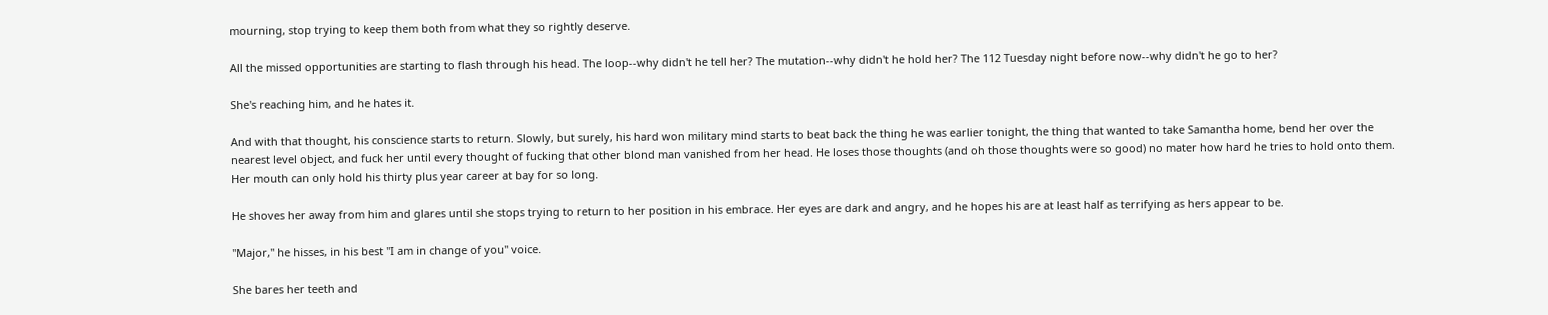mourning, stop trying to keep them both from what they so rightly deserve.

All the missed opportunities are starting to flash through his head. The loop--why didn't he tell her? The mutation--why didn't he hold her? The 112 Tuesday night before now--why didn't he go to her?

She's reaching him, and he hates it.

And with that thought, his conscience starts to return. Slowly, but surely, his hard won military mind starts to beat back the thing he was earlier tonight, the thing that wanted to take Samantha home, bend her over the nearest level object, and fuck her until every thought of fucking that other blond man vanished from her head. He loses those thoughts (and oh those thoughts were so good) no mater how hard he tries to hold onto them. Her mouth can only hold his thirty plus year career at bay for so long.

He shoves her away from him and glares until she stops trying to return to her position in his embrace. Her eyes are dark and angry, and he hopes his are at least half as terrifying as hers appear to be.

"Major," he hisses, in his best "I am in change of you" voice.

She bares her teeth and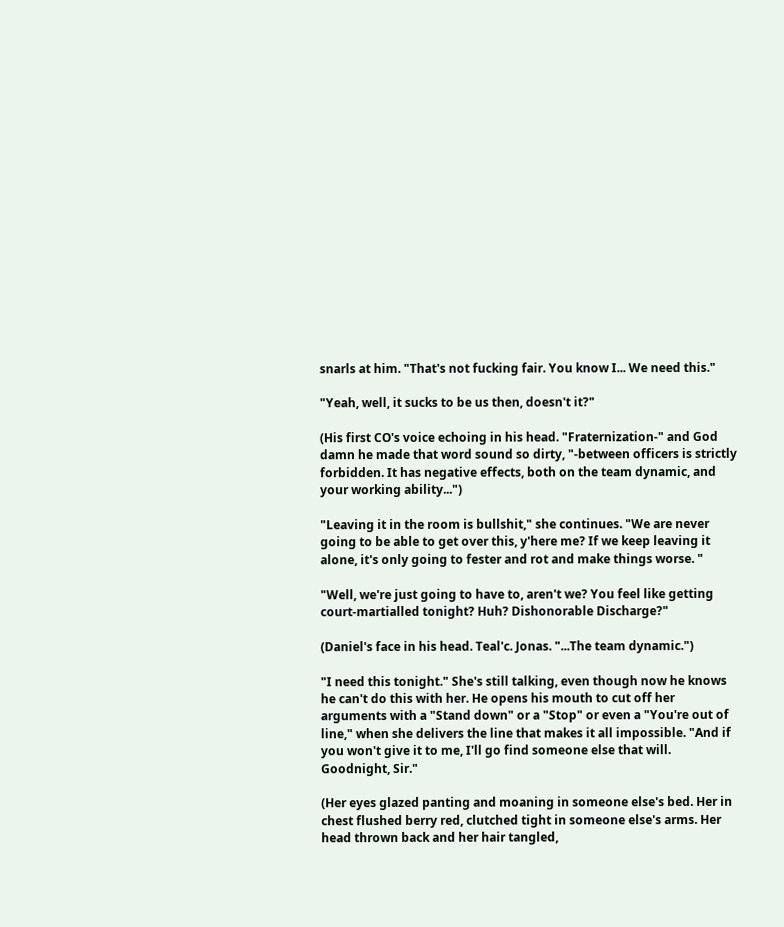snarls at him. "That's not fucking fair. You know I... We need this."

"Yeah, well, it sucks to be us then, doesn't it?"

(His first CO's voice echoing in his head. "Fraternization-" and God damn he made that word sound so dirty, "-between officers is strictly forbidden. It has negative effects, both on the team dynamic, and your working ability...")

"Leaving it in the room is bullshit," she continues. "We are never going to be able to get over this, y'here me? If we keep leaving it alone, it's only going to fester and rot and make things worse. "

"Well, we're just going to have to, aren't we? You feel like getting court-martialled tonight? Huh? Dishonorable Discharge?"

(Daniel's face in his head. Teal'c. Jonas. "...The team dynamic.")

"I need this tonight." She's still talking, even though now he knows he can't do this with her. He opens his mouth to cut off her arguments with a "Stand down" or a "Stop" or even a "You're out of line," when she delivers the line that makes it all impossible. "And if you won't give it to me, I'll go find someone else that will. Goodnight, Sir."

(Her eyes glazed panting and moaning in someone else's bed. Her in chest flushed berry red, clutched tight in someone else's arms. Her head thrown back and her hair tangled,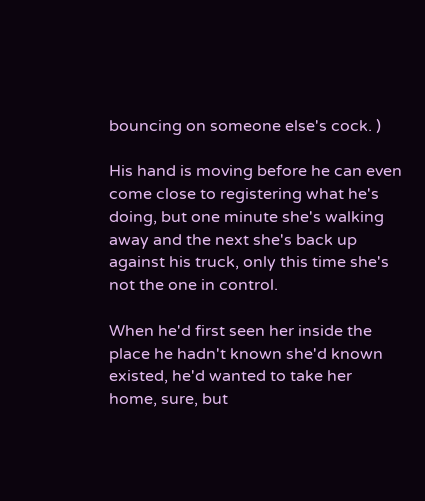bouncing on someone else's cock. )

His hand is moving before he can even come close to registering what he's doing, but one minute she's walking away and the next she's back up against his truck, only this time she's not the one in control.

When he'd first seen her inside the place he hadn't known she'd known existed, he'd wanted to take her home, sure, but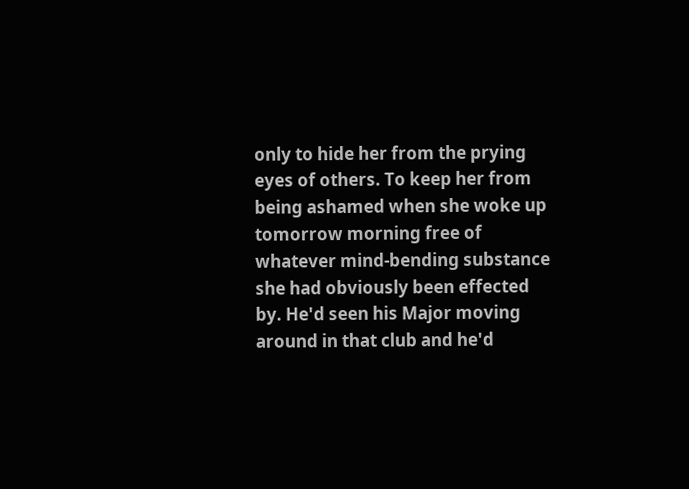only to hide her from the prying eyes of others. To keep her from being ashamed when she woke up tomorrow morning free of whatever mind-bending substance she had obviously been effected by. He'd seen his Major moving around in that club and he'd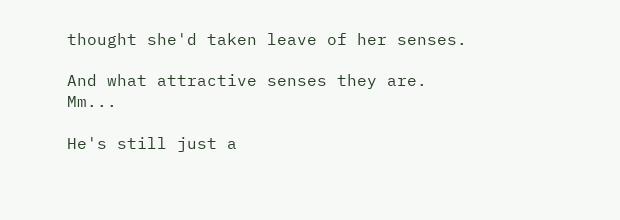thought she'd taken leave of her senses.

And what attractive senses they are. Mm...

He's still just a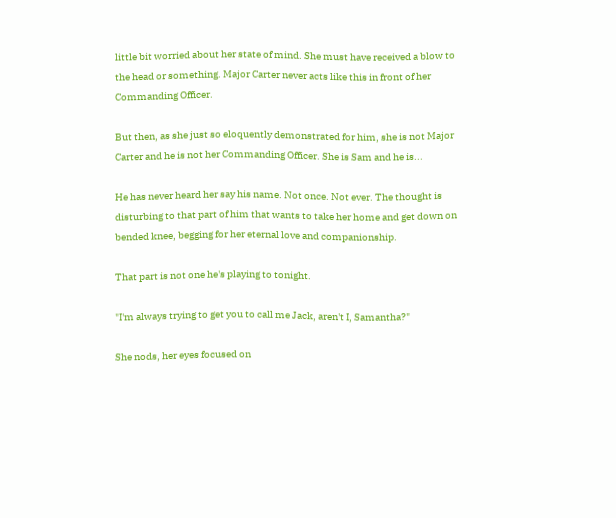little bit worried about her state of mind. She must have received a blow to the head or something. Major Carter never acts like this in front of her Commanding Officer.

But then, as she just so eloquently demonstrated for him, she is not Major Carter and he is not her Commanding Officer. She is Sam and he is...

He has never heard her say his name. Not once. Not ever. The thought is disturbing to that part of him that wants to take her home and get down on bended knee, begging for her eternal love and companionship.

That part is not one he's playing to tonight.

"I'm always trying to get you to call me Jack, aren't I, Samantha?"

She nods, her eyes focused on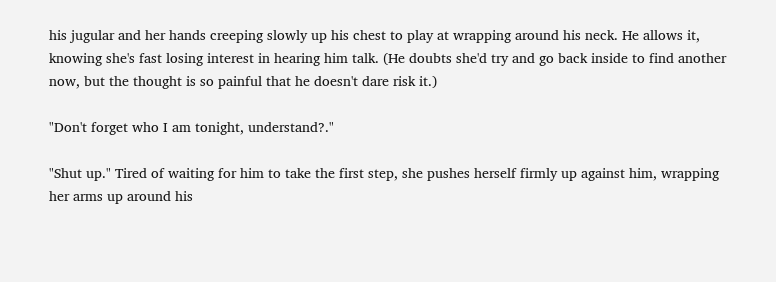his jugular and her hands creeping slowly up his chest to play at wrapping around his neck. He allows it, knowing she's fast losing interest in hearing him talk. (He doubts she'd try and go back inside to find another now, but the thought is so painful that he doesn't dare risk it.)

"Don't forget who I am tonight, understand?."

"Shut up." Tired of waiting for him to take the first step, she pushes herself firmly up against him, wrapping her arms up around his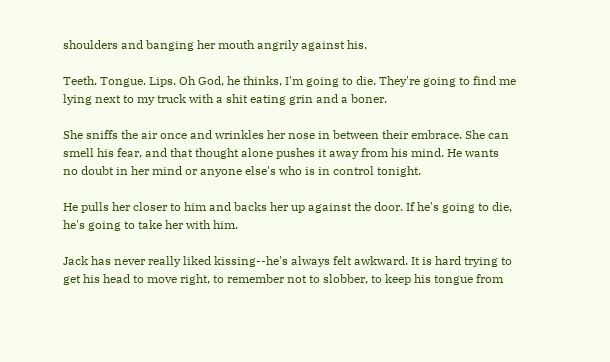shoulders and banging her mouth angrily against his.

Teeth. Tongue. Lips. Oh God, he thinks, I'm going to die. They're going to find me lying next to my truck with a shit eating grin and a boner.

She sniffs the air once and wrinkles her nose in between their embrace. She can smell his fear, and that thought alone pushes it away from his mind. He wants no doubt in her mind or anyone else's who is in control tonight.

He pulls her closer to him and backs her up against the door. If he's going to die, he's going to take her with him.

Jack has never really liked kissing--he's always felt awkward. It is hard trying to get his head to move right, to remember not to slobber, to keep his tongue from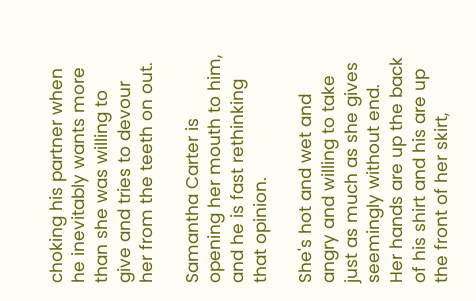choking his partner when he inevitably wants more than she was willing to give and tries to devour her from the teeth on out.

Samantha Carter is opening her mouth to him, and he is fast rethinking that opinion.

She's hot and wet and angry and willing to take just as much as she gives seemingly without end. Her hands are up the back of his shirt and his are up the front of her skirt,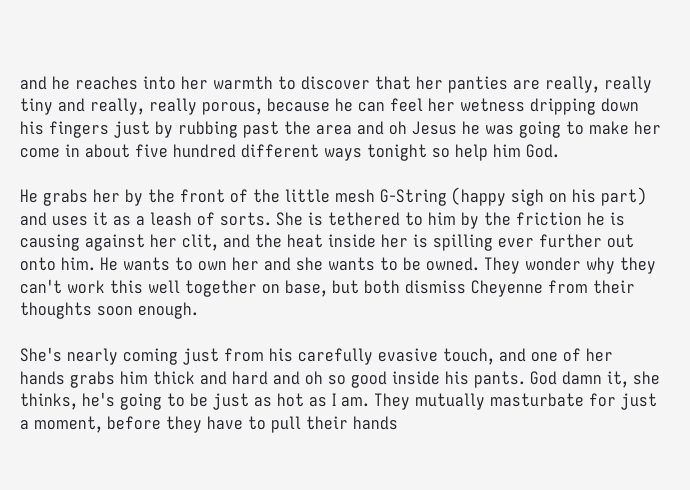and he reaches into her warmth to discover that her panties are really, really tiny and really, really porous, because he can feel her wetness dripping down his fingers just by rubbing past the area and oh Jesus he was going to make her come in about five hundred different ways tonight so help him God.

He grabs her by the front of the little mesh G-String (happy sigh on his part) and uses it as a leash of sorts. She is tethered to him by the friction he is causing against her clit, and the heat inside her is spilling ever further out onto him. He wants to own her and she wants to be owned. They wonder why they can't work this well together on base, but both dismiss Cheyenne from their thoughts soon enough.

She's nearly coming just from his carefully evasive touch, and one of her hands grabs him thick and hard and oh so good inside his pants. God damn it, she thinks, he's going to be just as hot as I am. They mutually masturbate for just a moment, before they have to pull their hands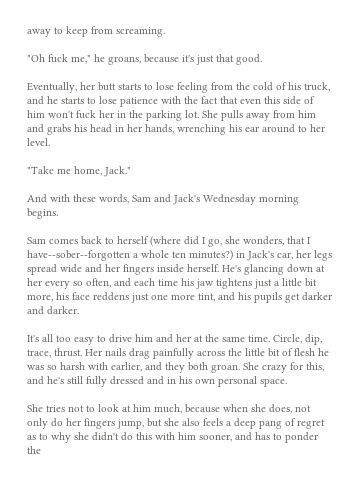away to keep from screaming.

"Oh fuck me," he groans, because it's just that good.

Eventually, her butt starts to lose feeling from the cold of his truck, and he starts to lose patience with the fact that even this side of him won't fuck her in the parking lot. She pulls away from him and grabs his head in her hands, wrenching his ear around to her level.

"Take me home, Jack."

And with these words, Sam and Jack's Wednesday morning begins.

Sam comes back to herself (where did I go, she wonders, that I have--sober--forgotten a whole ten minutes?) in Jack's car, her legs spread wide and her fingers inside herself. He's glancing down at her every so often, and each time his jaw tightens just a little bit more, his face reddens just one more tint, and his pupils get darker and darker.

It's all too easy to drive him and her at the same time. Circle, dip, trace, thrust. Her nails drag painfully across the little bit of flesh he was so harsh with earlier, and they both groan. She crazy for this, and he's still fully dressed and in his own personal space.

She tries not to look at him much, because when she does, not only do her fingers jump, but she also feels a deep pang of regret as to why she didn't do this with him sooner, and has to ponder the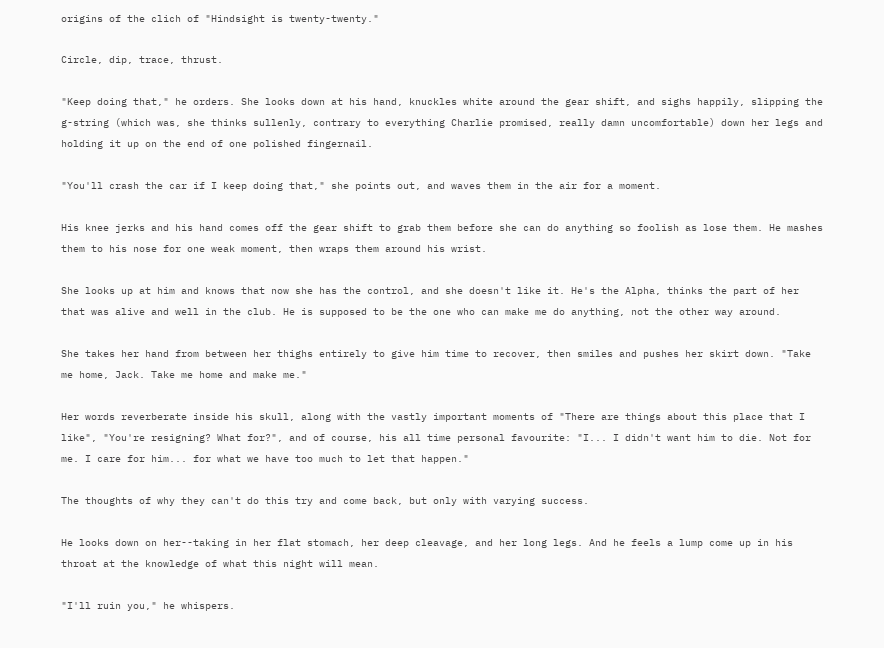origins of the clich of "Hindsight is twenty-twenty."

Circle, dip, trace, thrust.

"Keep doing that," he orders. She looks down at his hand, knuckles white around the gear shift, and sighs happily, slipping the g-string (which was, she thinks sullenly, contrary to everything Charlie promised, really damn uncomfortable) down her legs and holding it up on the end of one polished fingernail.

"You'll crash the car if I keep doing that," she points out, and waves them in the air for a moment.

His knee jerks and his hand comes off the gear shift to grab them before she can do anything so foolish as lose them. He mashes them to his nose for one weak moment, then wraps them around his wrist.

She looks up at him and knows that now she has the control, and she doesn't like it. He's the Alpha, thinks the part of her that was alive and well in the club. He is supposed to be the one who can make me do anything, not the other way around.

She takes her hand from between her thighs entirely to give him time to recover, then smiles and pushes her skirt down. "Take me home, Jack. Take me home and make me."

Her words reverberate inside his skull, along with the vastly important moments of "There are things about this place that I like", "You're resigning? What for?", and of course, his all time personal favourite: "I... I didn't want him to die. Not for me. I care for him... for what we have too much to let that happen."

The thoughts of why they can't do this try and come back, but only with varying success.

He looks down on her--taking in her flat stomach, her deep cleavage, and her long legs. And he feels a lump come up in his throat at the knowledge of what this night will mean.

"I'll ruin you," he whispers.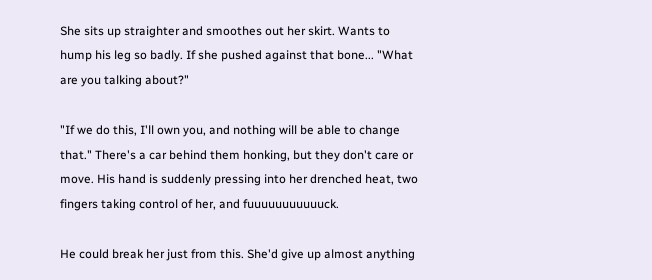She sits up straighter and smoothes out her skirt. Wants to hump his leg so badly. If she pushed against that bone... "What are you talking about?"

"If we do this, I'll own you, and nothing will be able to change that." There's a car behind them honking, but they don't care or move. His hand is suddenly pressing into her drenched heat, two fingers taking control of her, and fuuuuuuuuuuuck.

He could break her just from this. She'd give up almost anything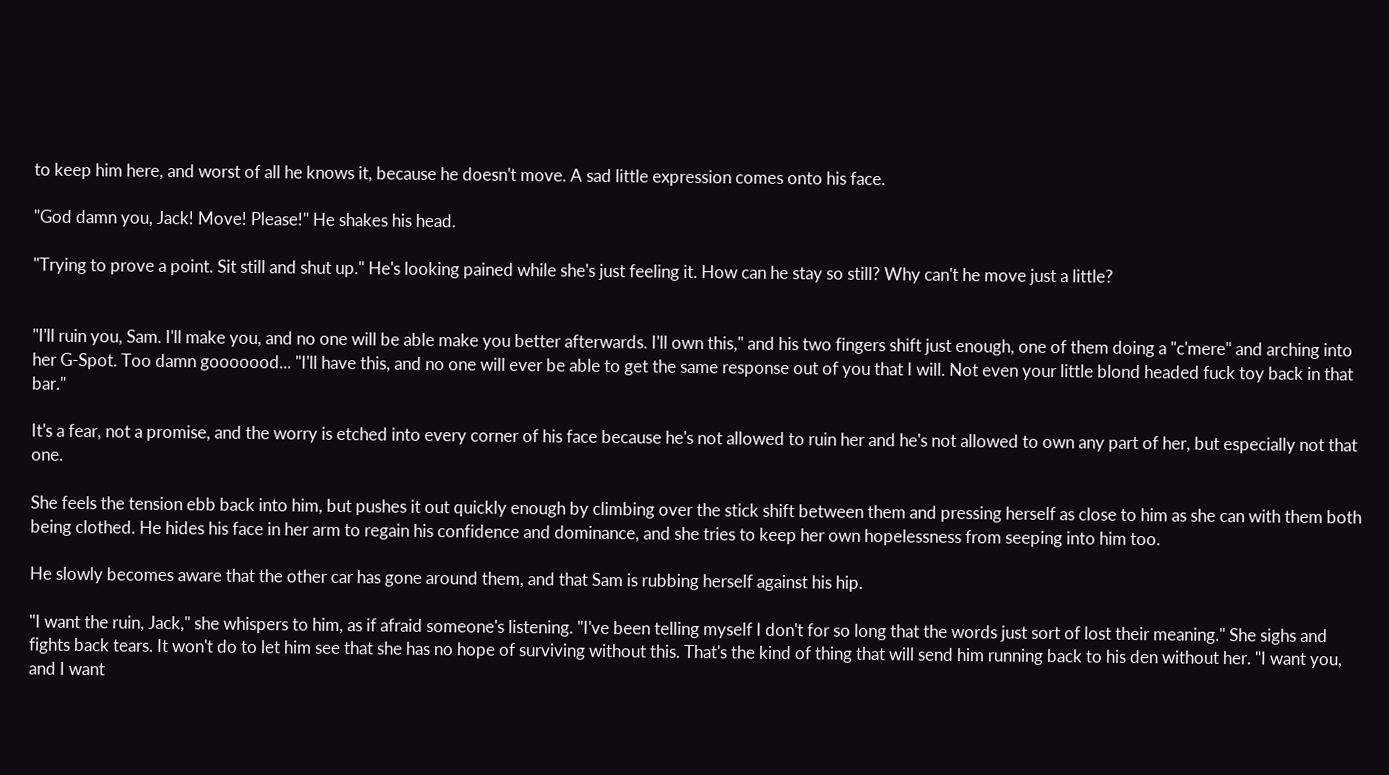to keep him here, and worst of all he knows it, because he doesn't move. A sad little expression comes onto his face.

"God damn you, Jack! Move! Please!" He shakes his head.

"Trying to prove a point. Sit still and shut up." He's looking pained while she's just feeling it. How can he stay so still? Why can't he move just a little?


"I'll ruin you, Sam. I'll make you, and no one will be able make you better afterwards. I'll own this," and his two fingers shift just enough, one of them doing a "c'mere" and arching into her G-Spot. Too damn gooooood... "I'll have this, and no one will ever be able to get the same response out of you that I will. Not even your little blond headed fuck toy back in that bar."

It's a fear, not a promise, and the worry is etched into every corner of his face because he's not allowed to ruin her and he's not allowed to own any part of her, but especially not that one.

She feels the tension ebb back into him, but pushes it out quickly enough by climbing over the stick shift between them and pressing herself as close to him as she can with them both being clothed. He hides his face in her arm to regain his confidence and dominance, and she tries to keep her own hopelessness from seeping into him too.

He slowly becomes aware that the other car has gone around them, and that Sam is rubbing herself against his hip.

"I want the ruin, Jack," she whispers to him, as if afraid someone's listening. "I've been telling myself I don't for so long that the words just sort of lost their meaning." She sighs and fights back tears. It won't do to let him see that she has no hope of surviving without this. That's the kind of thing that will send him running back to his den without her. "I want you, and I want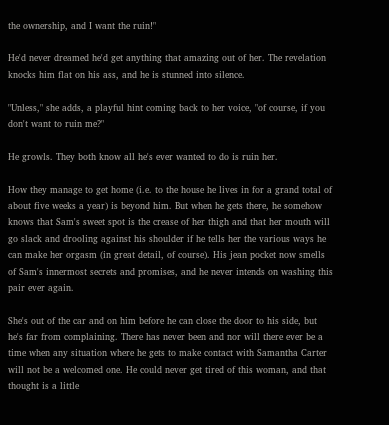the ownership, and I want the ruin!"

He'd never dreamed he'd get anything that amazing out of her. The revelation knocks him flat on his ass, and he is stunned into silence.

"Unless," she adds, a playful hint coming back to her voice, "of course, if you don't want to ruin me?"

He growls. They both know all he's ever wanted to do is ruin her.

How they manage to get home (i.e. to the house he lives in for a grand total of about five weeks a year) is beyond him. But when he gets there, he somehow knows that Sam's sweet spot is the crease of her thigh and that her mouth will go slack and drooling against his shoulder if he tells her the various ways he can make her orgasm (in great detail, of course). His jean pocket now smells of Sam's innermost secrets and promises, and he never intends on washing this pair ever again.

She's out of the car and on him before he can close the door to his side, but he's far from complaining. There has never been and nor will there ever be a time when any situation where he gets to make contact with Samantha Carter will not be a welcomed one. He could never get tired of this woman, and that thought is a little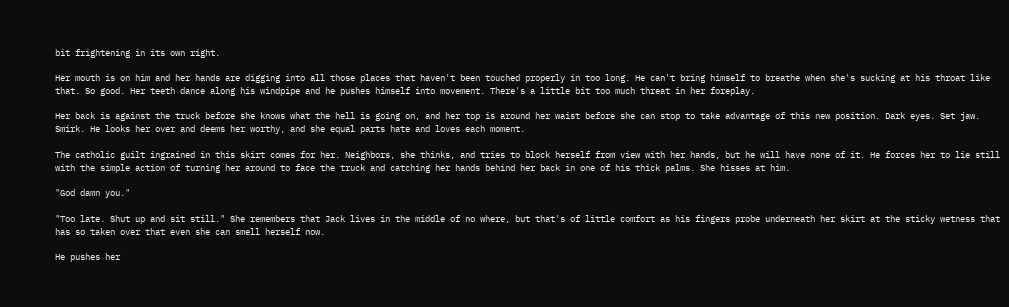bit frightening in its own right.

Her mouth is on him and her hands are digging into all those places that haven't been touched properly in too long. He can't bring himself to breathe when she's sucking at his throat like that. So good. Her teeth dance along his windpipe and he pushes himself into movement. There's a little bit too much threat in her foreplay.

Her back is against the truck before she knows what the hell is going on, and her top is around her waist before she can stop to take advantage of this new position. Dark eyes. Set jaw. Smirk. He looks her over and deems her worthy, and she equal parts hate and loves each moment.

The catholic guilt ingrained in this skirt comes for her. Neighbors, she thinks, and tries to block herself from view with her hands, but he will have none of it. He forces her to lie still with the simple action of turning her around to face the truck and catching her hands behind her back in one of his thick palms. She hisses at him.

"God damn you."

"Too late. Shut up and sit still." She remembers that Jack lives in the middle of no where, but that's of little comfort as his fingers probe underneath her skirt at the sticky wetness that has so taken over that even she can smell herself now.

He pushes her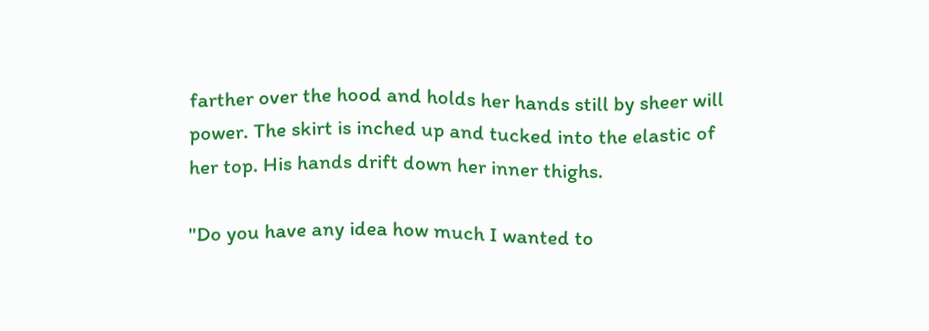farther over the hood and holds her hands still by sheer will power. The skirt is inched up and tucked into the elastic of her top. His hands drift down her inner thighs.

"Do you have any idea how much I wanted to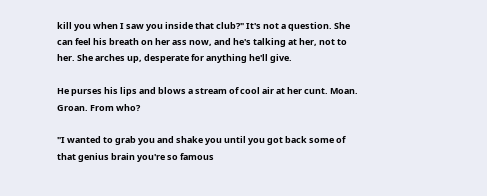kill you when I saw you inside that club?" It's not a question. She can feel his breath on her ass now, and he's talking at her, not to her. She arches up, desperate for anything he'll give.

He purses his lips and blows a stream of cool air at her cunt. Moan. Groan. From who?

"I wanted to grab you and shake you until you got back some of that genius brain you're so famous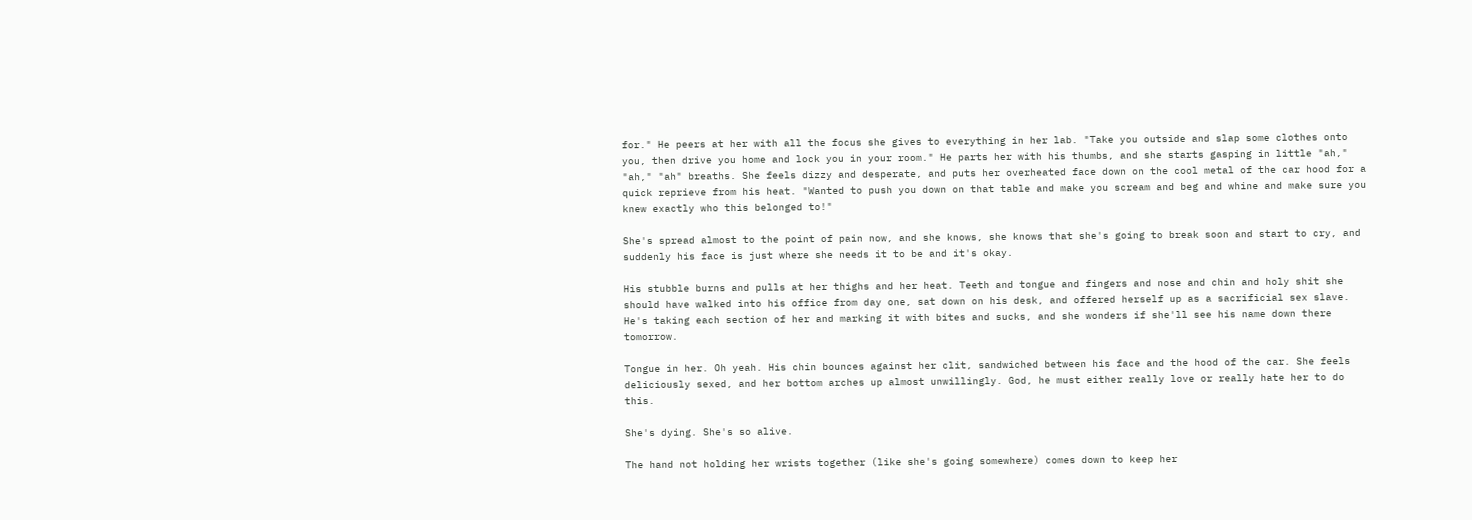for." He peers at her with all the focus she gives to everything in her lab. "Take you outside and slap some clothes onto you, then drive you home and lock you in your room." He parts her with his thumbs, and she starts gasping in little "ah," "ah," "ah" breaths. She feels dizzy and desperate, and puts her overheated face down on the cool metal of the car hood for a quick reprieve from his heat. "Wanted to push you down on that table and make you scream and beg and whine and make sure you knew exactly who this belonged to!"

She's spread almost to the point of pain now, and she knows, she knows that she's going to break soon and start to cry, and suddenly his face is just where she needs it to be and it's okay.

His stubble burns and pulls at her thighs and her heat. Teeth and tongue and fingers and nose and chin and holy shit she should have walked into his office from day one, sat down on his desk, and offered herself up as a sacrificial sex slave. He's taking each section of her and marking it with bites and sucks, and she wonders if she'll see his name down there tomorrow.

Tongue in her. Oh yeah. His chin bounces against her clit, sandwiched between his face and the hood of the car. She feels deliciously sexed, and her bottom arches up almost unwillingly. God, he must either really love or really hate her to do this.

She's dying. She's so alive.

The hand not holding her wrists together (like she's going somewhere) comes down to keep her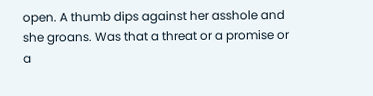open. A thumb dips against her asshole and she groans. Was that a threat or a promise or a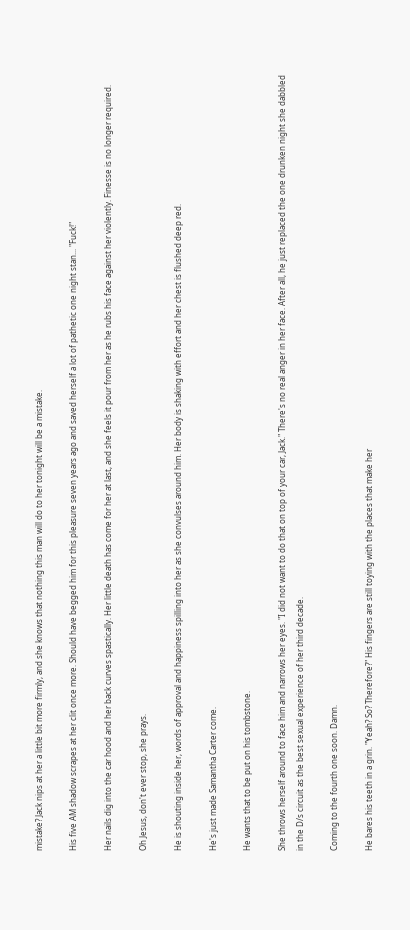mistake? Jack nips at her a little bit more firmly, and she knows that nothing this man will do to her tonight will be a mistake.

His five AM shadow scrapes at her clit once more. Should have begged him for this pleasure seven years ago and saved herself a lot of pathetic one night stan... "Fuck!"

Her nails dig into the car hood and her back curves spastically. Her little death has come for her at last, and she feels it pour from her as he rubs his face against her violently. Finesse is no longer required.

Oh Jesus, don't ever stop, she prays.

He is shouting inside her, words of approval and happiness spilling into her as she convulses around him. Her body is shaking with effort and her chest is flushed deep red.

He's just made Samantha Carter come.

He wants that to be put on his tombstone.

She throws herself around to face him and narrows her eyes. "I did not want to do that on top of your car, Jack." There's no real anger in her face. After all, he just replaced the one drunken night she dabbled in the D/s circuit as the best sexual experience of her third decade.

Coming to the fourth one soon. Damn.

He bares his teeth in a grin. "Yeah? So? Therefore?" His fingers are still toying with the places that make her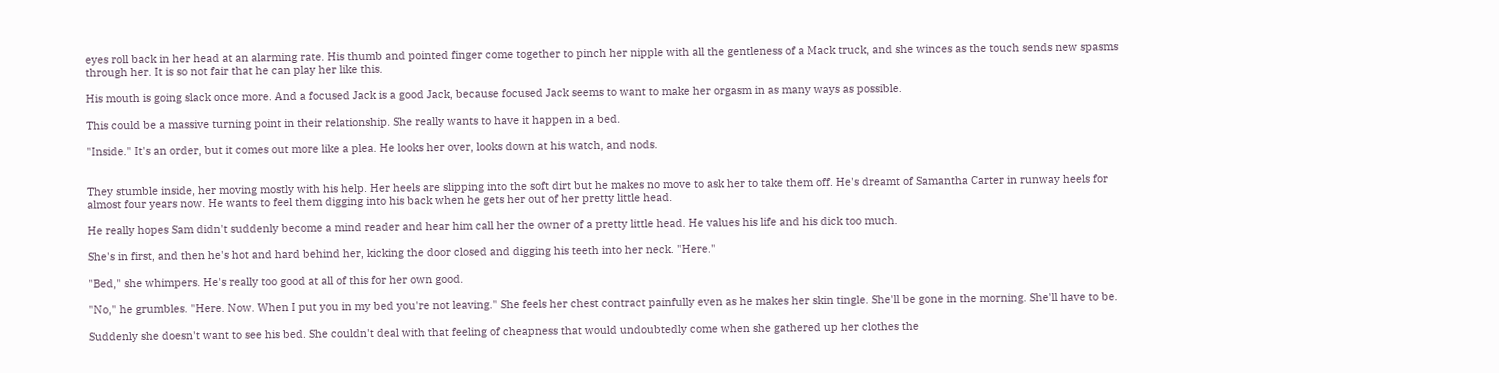eyes roll back in her head at an alarming rate. His thumb and pointed finger come together to pinch her nipple with all the gentleness of a Mack truck, and she winces as the touch sends new spasms through her. It is so not fair that he can play her like this.

His mouth is going slack once more. And a focused Jack is a good Jack, because focused Jack seems to want to make her orgasm in as many ways as possible.

This could be a massive turning point in their relationship. She really wants to have it happen in a bed.

"Inside." It's an order, but it comes out more like a plea. He looks her over, looks down at his watch, and nods.


They stumble inside, her moving mostly with his help. Her heels are slipping into the soft dirt but he makes no move to ask her to take them off. He's dreamt of Samantha Carter in runway heels for almost four years now. He wants to feel them digging into his back when he gets her out of her pretty little head.

He really hopes Sam didn't suddenly become a mind reader and hear him call her the owner of a pretty little head. He values his life and his dick too much.

She's in first, and then he's hot and hard behind her, kicking the door closed and digging his teeth into her neck. "Here."

"Bed," she whimpers. He's really too good at all of this for her own good.

"No," he grumbles. "Here. Now. When I put you in my bed you're not leaving." She feels her chest contract painfully even as he makes her skin tingle. She'll be gone in the morning. She'll have to be.

Suddenly she doesn't want to see his bed. She couldn't deal with that feeling of cheapness that would undoubtedly come when she gathered up her clothes the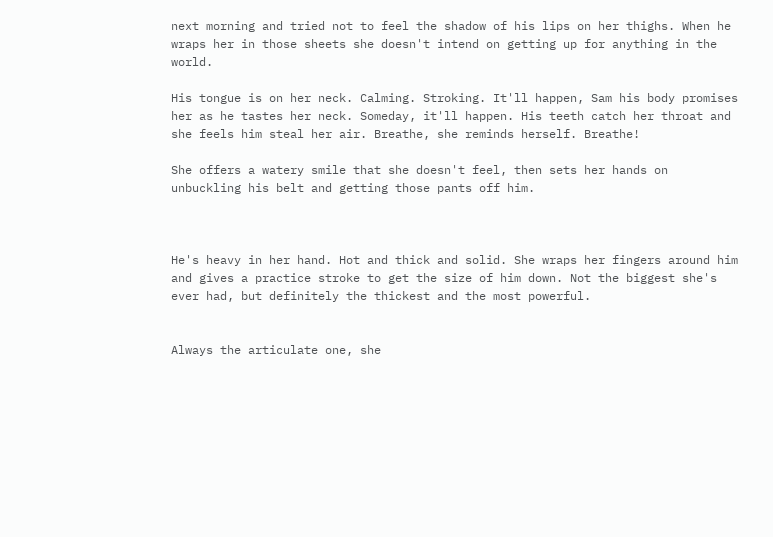next morning and tried not to feel the shadow of his lips on her thighs. When he wraps her in those sheets she doesn't intend on getting up for anything in the world.

His tongue is on her neck. Calming. Stroking. It'll happen, Sam his body promises her as he tastes her neck. Someday, it'll happen. His teeth catch her throat and she feels him steal her air. Breathe, she reminds herself. Breathe!

She offers a watery smile that she doesn't feel, then sets her hands on unbuckling his belt and getting those pants off him.



He's heavy in her hand. Hot and thick and solid. She wraps her fingers around him and gives a practice stroke to get the size of him down. Not the biggest she's ever had, but definitely the thickest and the most powerful.


Always the articulate one, she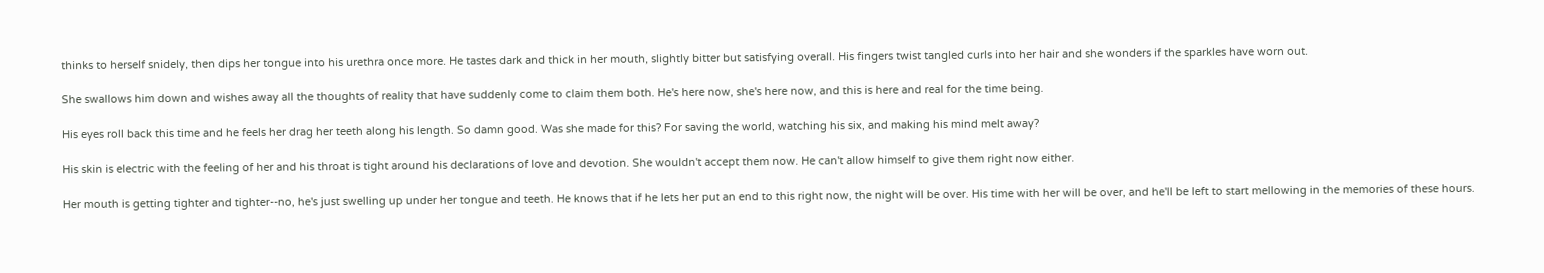thinks to herself snidely, then dips her tongue into his urethra once more. He tastes dark and thick in her mouth, slightly bitter but satisfying overall. His fingers twist tangled curls into her hair and she wonders if the sparkles have worn out.

She swallows him down and wishes away all the thoughts of reality that have suddenly come to claim them both. He's here now, she's here now, and this is here and real for the time being.

His eyes roll back this time and he feels her drag her teeth along his length. So damn good. Was she made for this? For saving the world, watching his six, and making his mind melt away?

His skin is electric with the feeling of her and his throat is tight around his declarations of love and devotion. She wouldn't accept them now. He can't allow himself to give them right now either.

Her mouth is getting tighter and tighter--no, he's just swelling up under her tongue and teeth. He knows that if he lets her put an end to this right now, the night will be over. His time with her will be over, and he'll be left to start mellowing in the memories of these hours.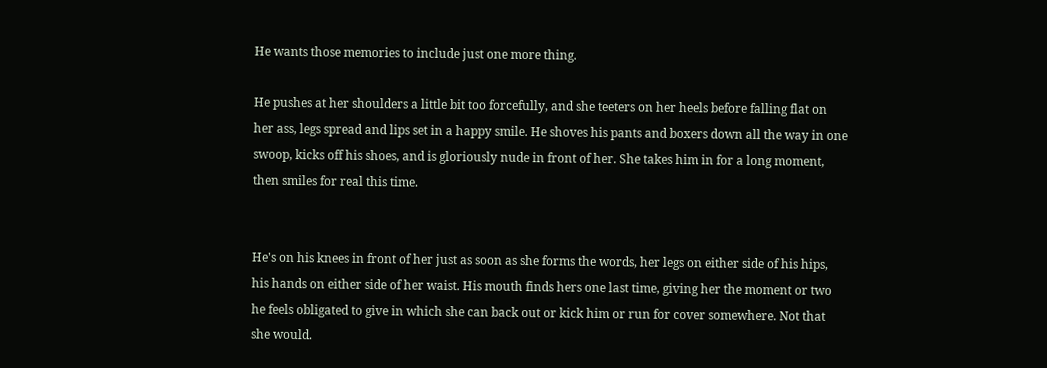He wants those memories to include just one more thing.

He pushes at her shoulders a little bit too forcefully, and she teeters on her heels before falling flat on her ass, legs spread and lips set in a happy smile. He shoves his pants and boxers down all the way in one swoop, kicks off his shoes, and is gloriously nude in front of her. She takes him in for a long moment, then smiles for real this time.


He's on his knees in front of her just as soon as she forms the words, her legs on either side of his hips, his hands on either side of her waist. His mouth finds hers one last time, giving her the moment or two he feels obligated to give in which she can back out or kick him or run for cover somewhere. Not that she would.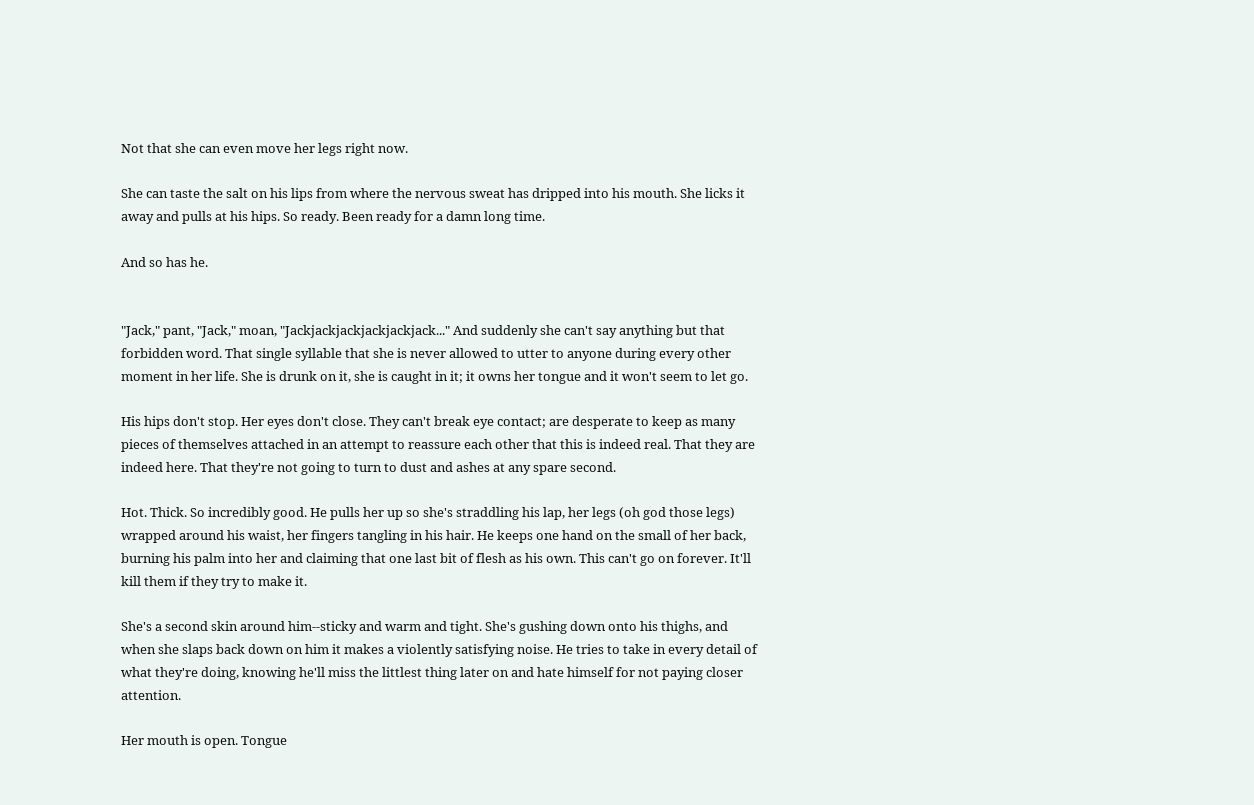Not that she can even move her legs right now.

She can taste the salt on his lips from where the nervous sweat has dripped into his mouth. She licks it away and pulls at his hips. So ready. Been ready for a damn long time.

And so has he.


"Jack," pant, "Jack," moan, "Jackjackjackjackjackjack..." And suddenly she can't say anything but that forbidden word. That single syllable that she is never allowed to utter to anyone during every other moment in her life. She is drunk on it, she is caught in it; it owns her tongue and it won't seem to let go.

His hips don't stop. Her eyes don't close. They can't break eye contact; are desperate to keep as many pieces of themselves attached in an attempt to reassure each other that this is indeed real. That they are indeed here. That they're not going to turn to dust and ashes at any spare second.

Hot. Thick. So incredibly good. He pulls her up so she's straddling his lap, her legs (oh god those legs) wrapped around his waist, her fingers tangling in his hair. He keeps one hand on the small of her back, burning his palm into her and claiming that one last bit of flesh as his own. This can't go on forever. It'll kill them if they try to make it.

She's a second skin around him--sticky and warm and tight. She's gushing down onto his thighs, and when she slaps back down on him it makes a violently satisfying noise. He tries to take in every detail of what they're doing, knowing he'll miss the littlest thing later on and hate himself for not paying closer attention.

Her mouth is open. Tongue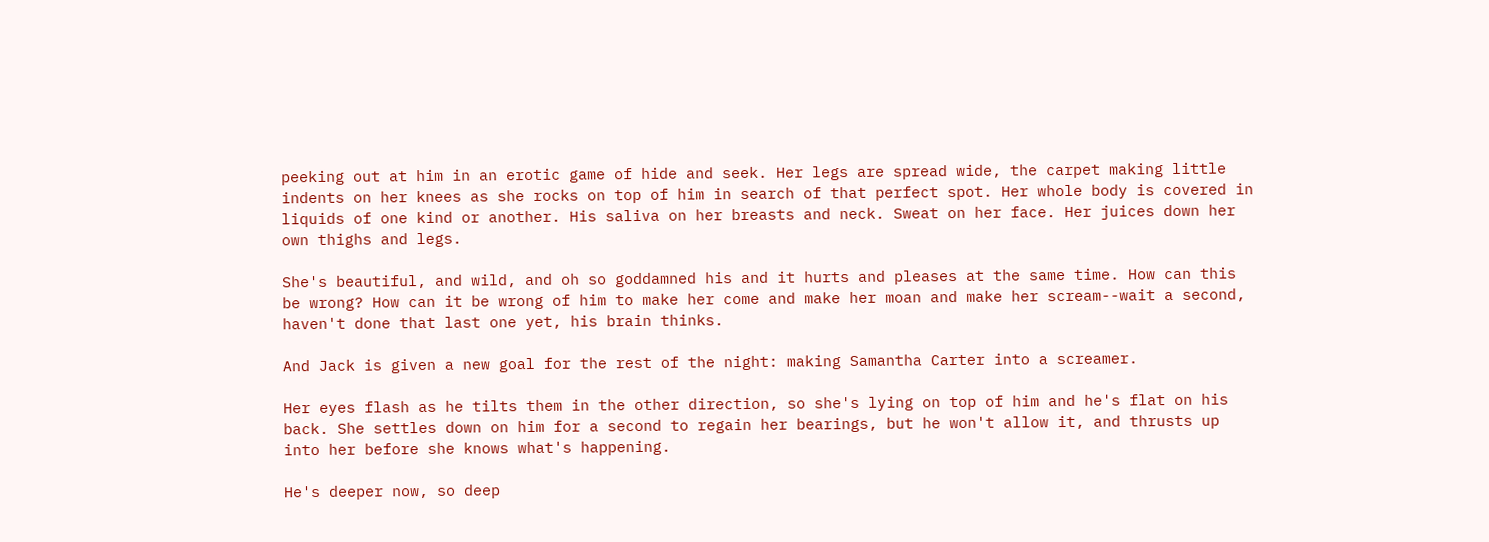peeking out at him in an erotic game of hide and seek. Her legs are spread wide, the carpet making little indents on her knees as she rocks on top of him in search of that perfect spot. Her whole body is covered in liquids of one kind or another. His saliva on her breasts and neck. Sweat on her face. Her juices down her own thighs and legs.

She's beautiful, and wild, and oh so goddamned his and it hurts and pleases at the same time. How can this be wrong? How can it be wrong of him to make her come and make her moan and make her scream--wait a second, haven't done that last one yet, his brain thinks.

And Jack is given a new goal for the rest of the night: making Samantha Carter into a screamer.

Her eyes flash as he tilts them in the other direction, so she's lying on top of him and he's flat on his back. She settles down on him for a second to regain her bearings, but he won't allow it, and thrusts up into her before she knows what's happening.

He's deeper now, so deep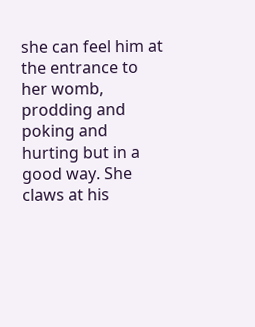she can feel him at the entrance to her womb, prodding and poking and hurting but in a good way. She claws at his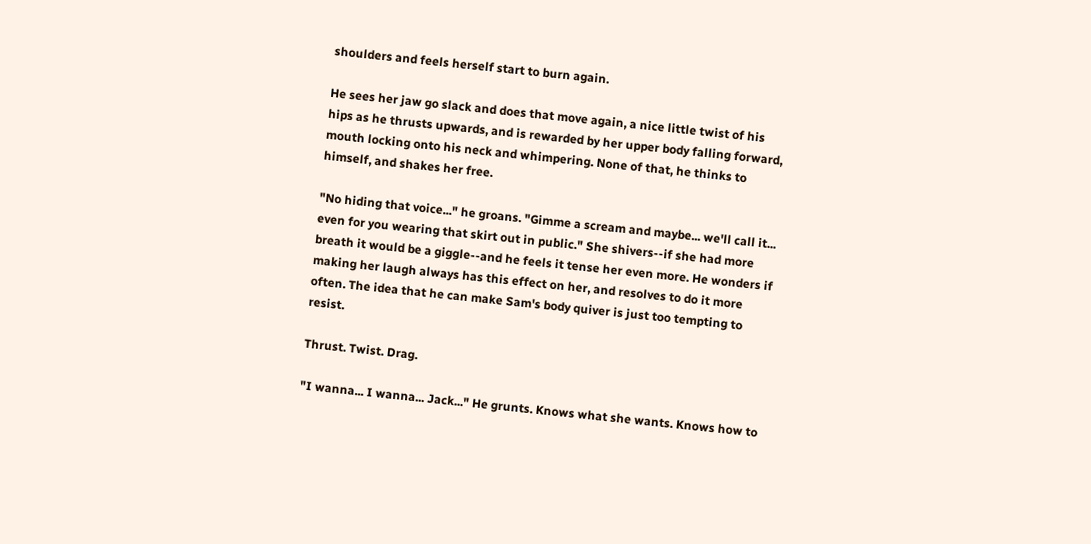shoulders and feels herself start to burn again.

He sees her jaw go slack and does that move again, a nice little twist of his hips as he thrusts upwards, and is rewarded by her upper body falling forward, mouth locking onto his neck and whimpering. None of that, he thinks to himself, and shakes her free.

"No hiding that voice..." he groans. "Gimme a scream and maybe... we'll call it... even for you wearing that skirt out in public." She shivers--if she had more breath it would be a giggle--and he feels it tense her even more. He wonders if making her laugh always has this effect on her, and resolves to do it more often. The idea that he can make Sam's body quiver is just too tempting to resist.

Thrust. Twist. Drag.

"I wanna... I wanna... Jack..." He grunts. Knows what she wants. Knows how to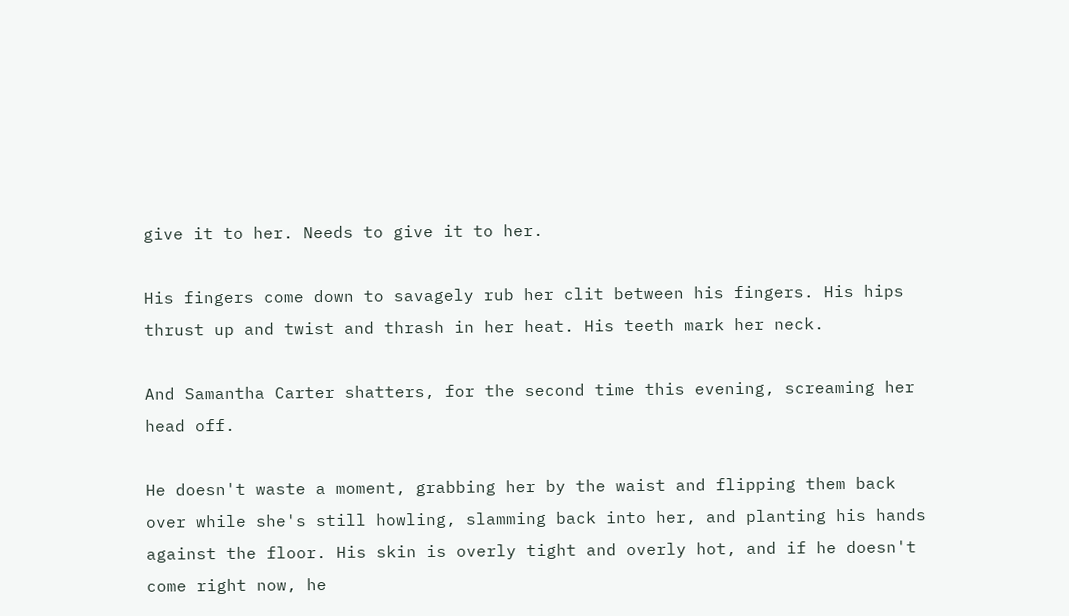give it to her. Needs to give it to her.

His fingers come down to savagely rub her clit between his fingers. His hips thrust up and twist and thrash in her heat. His teeth mark her neck.

And Samantha Carter shatters, for the second time this evening, screaming her head off.

He doesn't waste a moment, grabbing her by the waist and flipping them back over while she's still howling, slamming back into her, and planting his hands against the floor. His skin is overly tight and overly hot, and if he doesn't come right now, he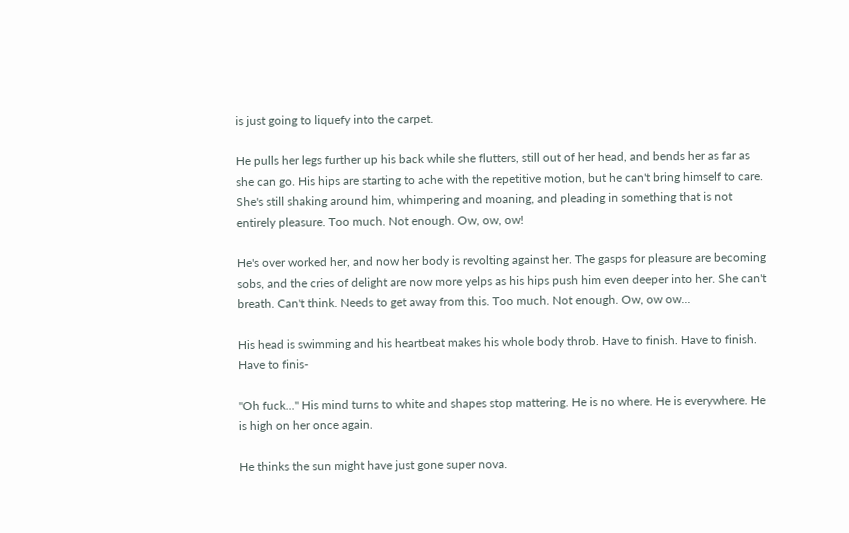is just going to liquefy into the carpet.

He pulls her legs further up his back while she flutters, still out of her head, and bends her as far as she can go. His hips are starting to ache with the repetitive motion, but he can't bring himself to care. She's still shaking around him, whimpering and moaning, and pleading in something that is not entirely pleasure. Too much. Not enough. Ow, ow, ow!

He's over worked her, and now her body is revolting against her. The gasps for pleasure are becoming sobs, and the cries of delight are now more yelps as his hips push him even deeper into her. She can't breath. Can't think. Needs to get away from this. Too much. Not enough. Ow, ow ow...

His head is swimming and his heartbeat makes his whole body throb. Have to finish. Have to finish. Have to finis-

"Oh fuck..." His mind turns to white and shapes stop mattering. He is no where. He is everywhere. He is high on her once again.

He thinks the sun might have just gone super nova.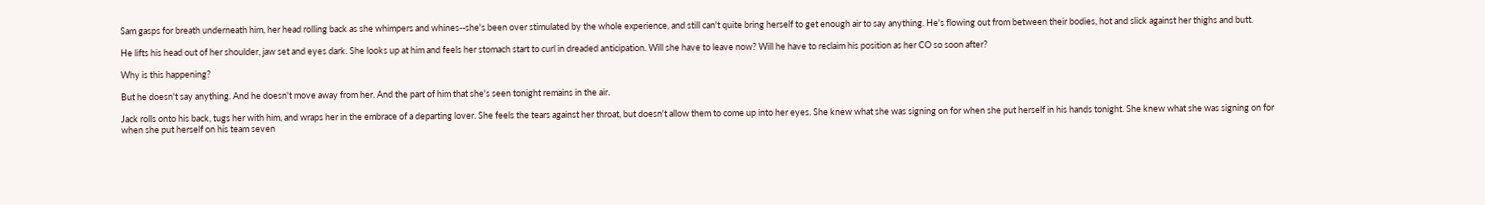Sam gasps for breath underneath him, her head rolling back as she whimpers and whines--she's been over stimulated by the whole experience, and still can't quite bring herself to get enough air to say anything. He's flowing out from between their bodies, hot and slick against her thighs and butt.

He lifts his head out of her shoulder, jaw set and eyes dark. She looks up at him and feels her stomach start to curl in dreaded anticipation. Will she have to leave now? Will he have to reclaim his position as her CO so soon after?

Why is this happening?

But he doesn't say anything. And he doesn't move away from her. And the part of him that she's seen tonight remains in the air.

Jack rolls onto his back, tugs her with him, and wraps her in the embrace of a departing lover. She feels the tears against her throat, but doesn't allow them to come up into her eyes. She knew what she was signing on for when she put herself in his hands tonight. She knew what she was signing on for when she put herself on his team seven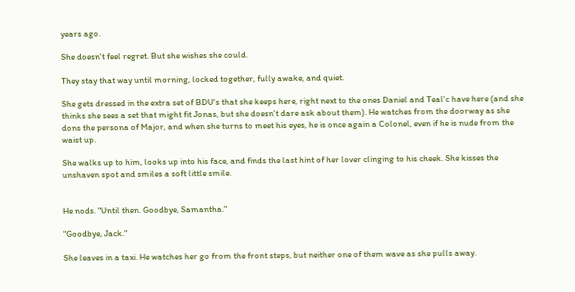years ago.

She doesn't feel regret. But she wishes she could.

They stay that way until morning, locked together, fully awake, and quiet.

She gets dressed in the extra set of BDU's that she keeps here, right next to the ones Daniel and Teal'c have here (and she thinks she sees a set that might fit Jonas, but she doesn't dare ask about them). He watches from the doorway as she dons the persona of Major, and when she turns to meet his eyes, he is once again a Colonel, even if he is nude from the waist up.

She walks up to him, looks up into his face, and finds the last hint of her lover clinging to his cheek. She kisses the unshaven spot and smiles a soft little smile.


He nods. "Until then. Goodbye, Samantha."

"Goodbye, Jack."

She leaves in a taxi. He watches her go from the front steps, but neither one of them wave as she pulls away.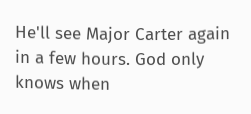He'll see Major Carter again in a few hours. God only knows when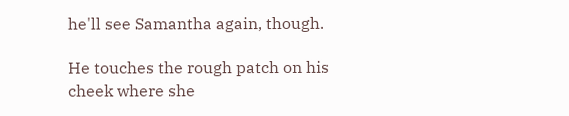he'll see Samantha again, though.

He touches the rough patch on his cheek where she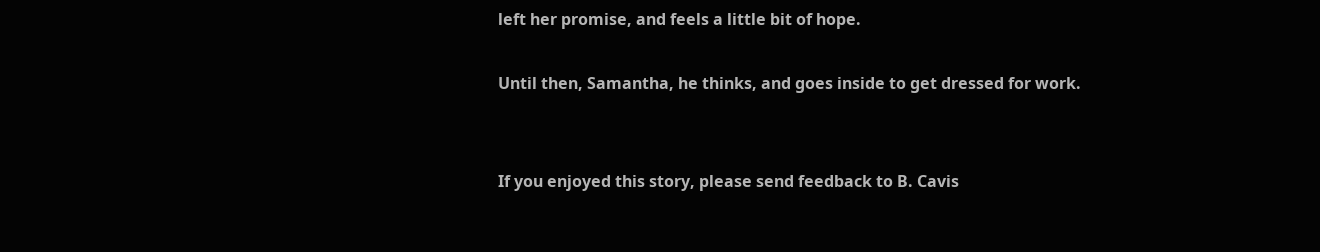left her promise, and feels a little bit of hope.

Until then, Samantha, he thinks, and goes inside to get dressed for work.


If you enjoyed this story, please send feedback to B. Cavis